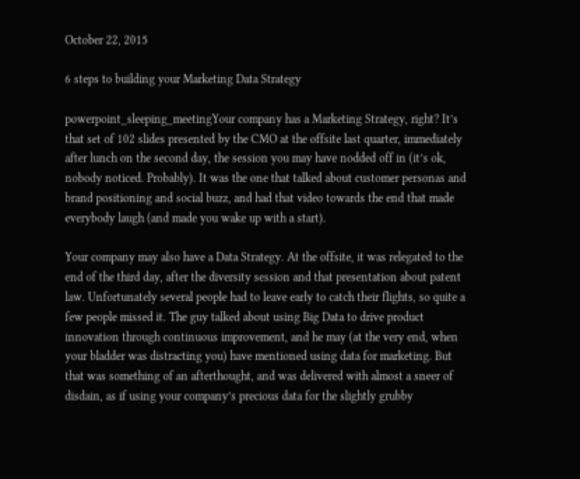October 22, 2015

6 steps to building your Marketing Data Strategy

powerpoint_sleeping_meetingYour company has a Marketing Strategy, right? It’s that set of 102 slides presented by the CMO at the offsite last quarter, immediately after lunch on the second day, the session you may have nodded off in (it’s ok, nobody noticed. Probably). It was the one that talked about customer personas and brand positioning and social buzz, and had that video towards the end that made everybody laugh (and made you wake up with a start).

Your company may also have a Data Strategy. At the offsite, it was relegated to the end of the third day, after the diversity session and that presentation about patent law. Unfortunately several people had to leave early to catch their flights, so quite a few people missed it. The guy talked about using Big Data to drive product innovation through continuous improvement, and he may (at the very end, when your bladder was distracting you) have mentioned using data for marketing. But that was something of an afterthought, and was delivered with almost a sneer of disdain, as if using your company’s precious data for the slightly grubby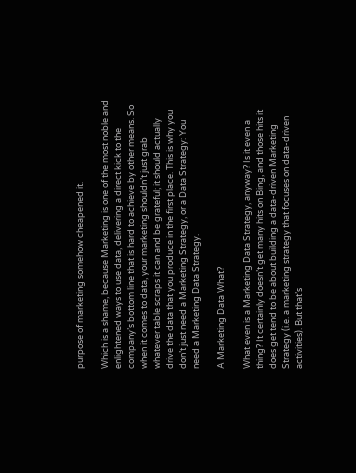purpose of marketing somehow cheapened it.

Which is a shame, because Marketing is one of the most noble and enlightened ways to use data, delivering a direct kick to the company’s bottom line that is hard to achieve by other means. So when it comes to data, your marketing shouldn’t just grab whatever table scraps it can and be grateful; it should actually drive the data that you produce in the first place. This is why you don’t just need a Marketing Strategy, or a Data Strategy: You need a Marketing Data Strategy.

A Marketing Data What?

What even is a Marketing Data Strategy, anyway? Is it even a thing? It certainly doesn’t get many hits on Bing, and those hits it does get tend to be about building a data-driven Marketing Strategy (i.e. a marketing strategy that focuses on data-driven activities). But that’s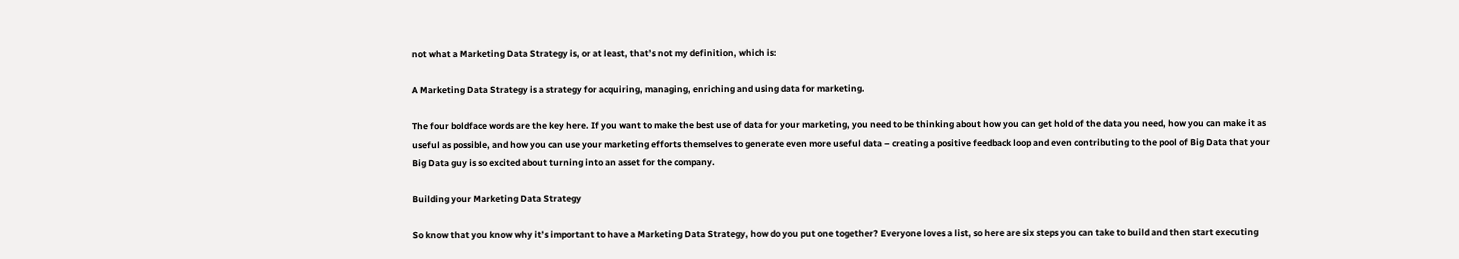not what a Marketing Data Strategy is, or at least, that’s not my definition, which is:

A Marketing Data Strategy is a strategy for acquiring, managing, enriching and using data for marketing.

The four boldface words are the key here. If you want to make the best use of data for your marketing, you need to be thinking about how you can get hold of the data you need, how you can make it as useful as possible, and how you can use your marketing efforts themselves to generate even more useful data – creating a positive feedback loop and even contributing to the pool of Big Data that your Big Data guy is so excited about turning into an asset for the company.

Building your Marketing Data Strategy

So know that you know why it’s important to have a Marketing Data Strategy, how do you put one together? Everyone loves a list, so here are six steps you can take to build and then start executing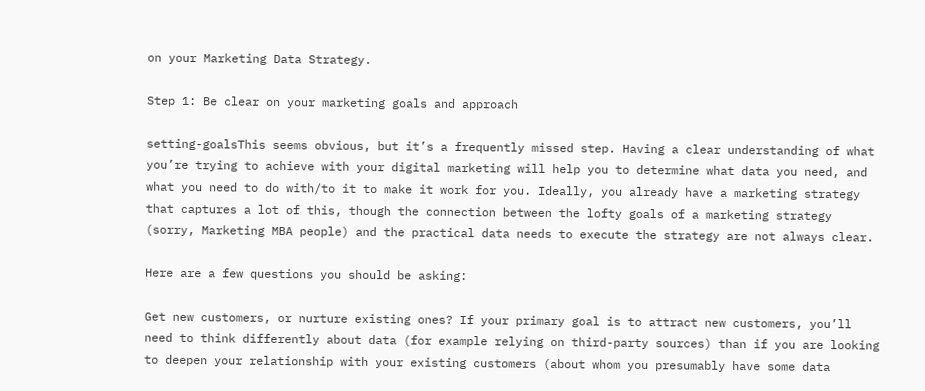on your Marketing Data Strategy.

Step 1: Be clear on your marketing goals and approach

setting-goalsThis seems obvious, but it’s a frequently missed step. Having a clear understanding of what you’re trying to achieve with your digital marketing will help you to determine what data you need, and what you need to do with/to it to make it work for you. Ideally, you already have a marketing strategy that captures a lot of this, though the connection between the lofty goals of a marketing strategy (sorry, Marketing MBA people) and the practical data needs to execute the strategy are not always clear.

Here are a few questions you should be asking:

Get new customers, or nurture existing ones? If your primary goal is to attract new customers, you’ll need to think differently about data (for example relying on third-party sources) than if you are looking to deepen your relationship with your existing customers (about whom you presumably have some data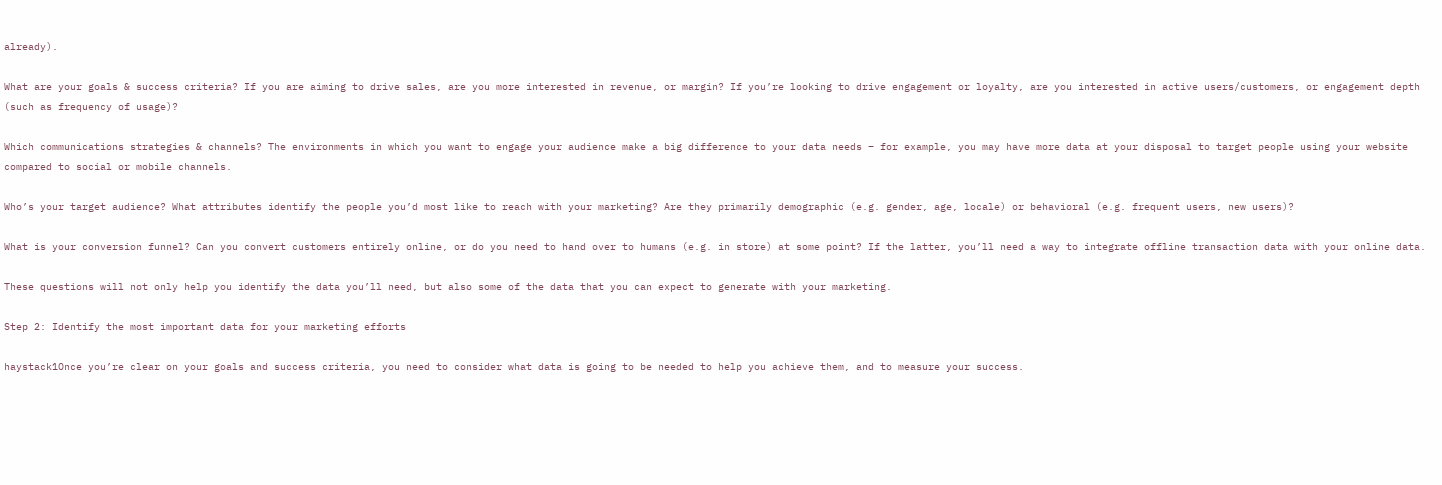already).

What are your goals & success criteria? If you are aiming to drive sales, are you more interested in revenue, or margin? If you’re looking to drive engagement or loyalty, are you interested in active users/customers, or engagement depth (such as frequency of usage)?

Which communications strategies & channels? The environments in which you want to engage your audience make a big difference to your data needs – for example, you may have more data at your disposal to target people using your website compared to social or mobile channels.

Who’s your target audience? What attributes identify the people you’d most like to reach with your marketing? Are they primarily demographic (e.g. gender, age, locale) or behavioral (e.g. frequent users, new users)?

What is your conversion funnel? Can you convert customers entirely online, or do you need to hand over to humans (e.g. in store) at some point? If the latter, you’ll need a way to integrate offline transaction data with your online data.

These questions will not only help you identify the data you’ll need, but also some of the data that you can expect to generate with your marketing.

Step 2: Identify the most important data for your marketing efforts

haystack1Once you’re clear on your goals and success criteria, you need to consider what data is going to be needed to help you achieve them, and to measure your success.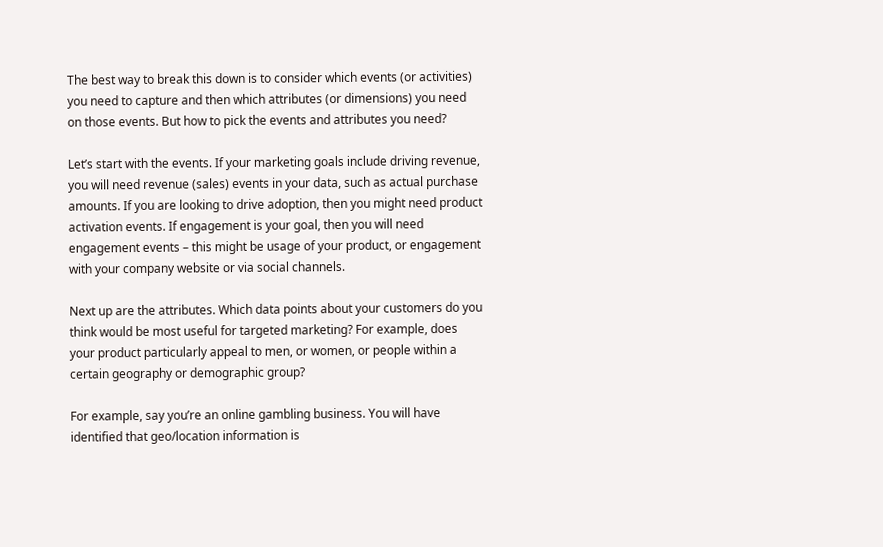The best way to break this down is to consider which events (or activities) you need to capture and then which attributes (or dimensions) you need on those events. But how to pick the events and attributes you need?

Let’s start with the events. If your marketing goals include driving revenue, you will need revenue (sales) events in your data, such as actual purchase amounts. If you are looking to drive adoption, then you might need product activation events. If engagement is your goal, then you will need engagement events – this might be usage of your product, or engagement with your company website or via social channels.

Next up are the attributes. Which data points about your customers do you think would be most useful for targeted marketing? For example, does your product particularly appeal to men, or women, or people within a certain geography or demographic group?

For example, say you’re an online gambling business. You will have identified that geo/location information is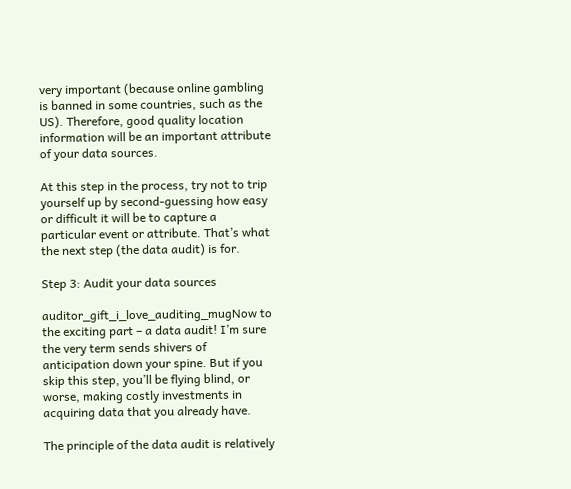very important (because online gambling is banned in some countries, such as the US). Therefore, good quality location information will be an important attribute of your data sources.

At this step in the process, try not to trip yourself up by second-guessing how easy or difficult it will be to capture a particular event or attribute. That’s what the next step (the data audit) is for.

Step 3: Audit your data sources

auditor_gift_i_love_auditing_mugNow to the exciting part – a data audit! I’m sure the very term sends shivers of anticipation down your spine. But if you skip this step, you’ll be flying blind, or worse, making costly investments in acquiring data that you already have.

The principle of the data audit is relatively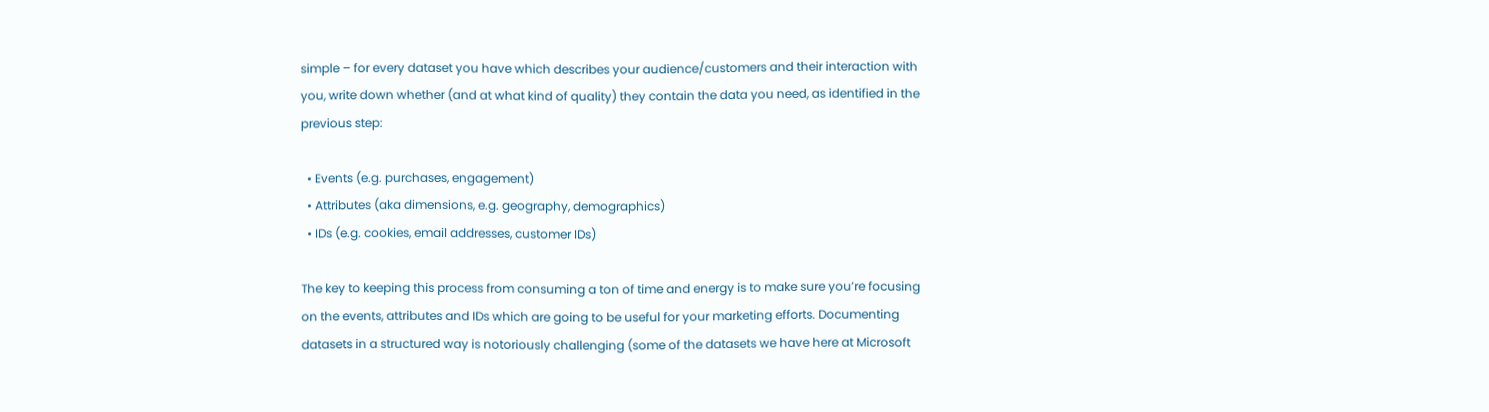simple – for every dataset you have which describes your audience/customers and their interaction with you, write down whether (and at what kind of quality) they contain the data you need, as identified in the previous step:

  • Events (e.g. purchases, engagement)
  • Attributes (aka dimensions, e.g. geography, demographics)
  • IDs (e.g. cookies, email addresses, customer IDs)

The key to keeping this process from consuming a ton of time and energy is to make sure you’re focusing on the events, attributes and IDs which are going to be useful for your marketing efforts. Documenting datasets in a structured way is notoriously challenging (some of the datasets we have here at Microsoft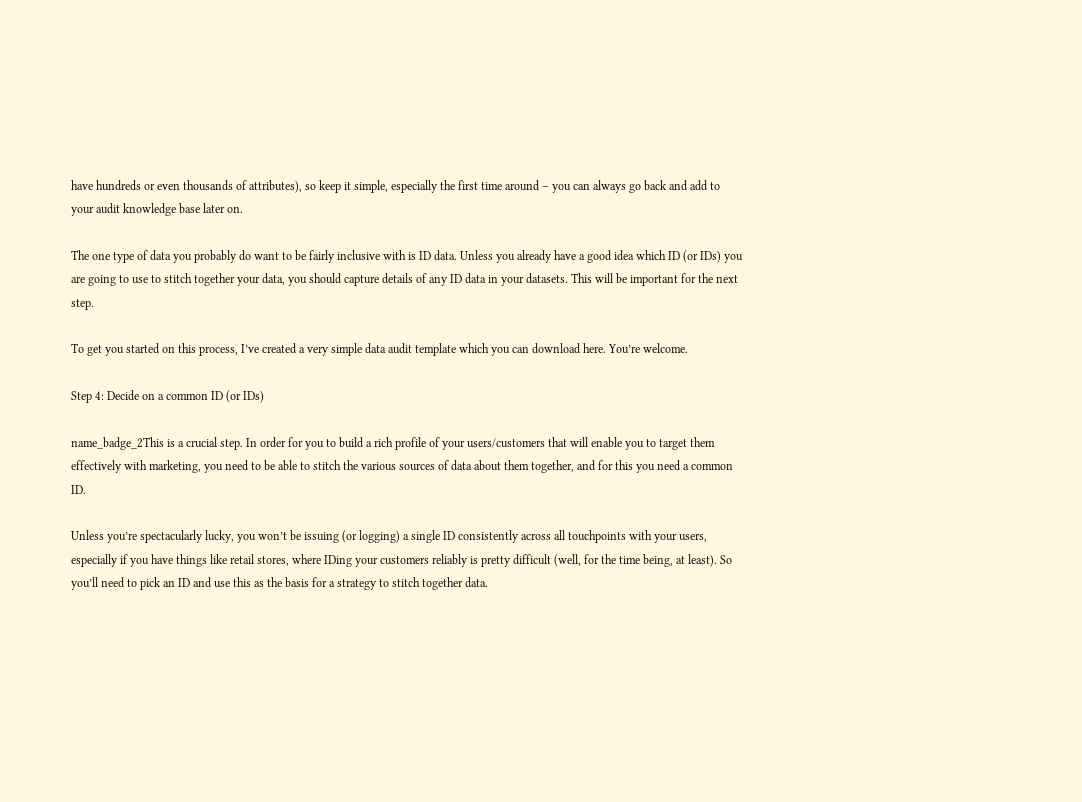have hundreds or even thousands of attributes), so keep it simple, especially the first time around – you can always go back and add to your audit knowledge base later on.

The one type of data you probably do want to be fairly inclusive with is ID data. Unless you already have a good idea which ID (or IDs) you are going to use to stitch together your data, you should capture details of any ID data in your datasets. This will be important for the next step.

To get you started on this process, I’ve created a very simple data audit template which you can download here. You’re welcome.

Step 4: Decide on a common ID (or IDs)

name_badge_2This is a crucial step. In order for you to build a rich profile of your users/customers that will enable you to target them effectively with marketing, you need to be able to stitch the various sources of data about them together, and for this you need a common ID.

Unless you’re spectacularly lucky, you won’t be issuing (or logging) a single ID consistently across all touchpoints with your users, especially if you have things like retail stores, where IDing your customers reliably is pretty difficult (well, for the time being, at least). So you’ll need to pick an ID and use this as the basis for a strategy to stitch together data.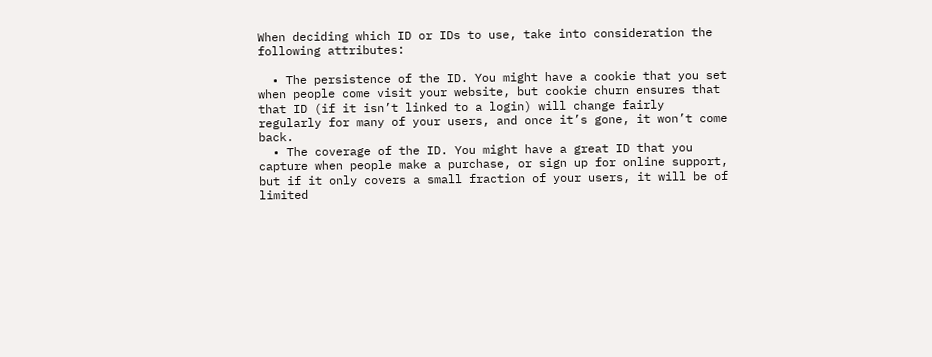When deciding which ID or IDs to use, take into consideration the following attributes:

  • The persistence of the ID. You might have a cookie that you set when people come visit your website, but cookie churn ensures that that ID (if it isn’t linked to a login) will change fairly regularly for many of your users, and once it’s gone, it won’t come back.
  • The coverage of the ID. You might have a great ID that you capture when people make a purchase, or sign up for online support, but if it only covers a small fraction of your users, it will be of limited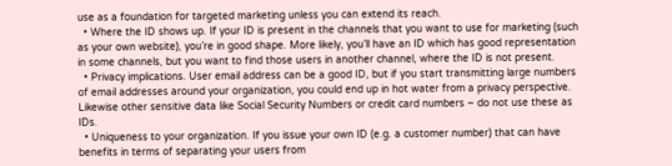use as a foundation for targeted marketing unless you can extend its reach.
  • Where the ID shows up. If your ID is present in the channels that you want to use for marketing (such as your own website), you’re in good shape. More likely, you’ll have an ID which has good representation in some channels, but you want to find those users in another channel, where the ID is not present.
  • Privacy implications. User email address can be a good ID, but if you start transmitting large numbers of email addresses around your organization, you could end up in hot water from a privacy perspective. Likewise other sensitive data like Social Security Numbers or credit card numbers – do not use these as IDs.
  • Uniqueness to your organization. If you issue your own ID (e.g. a customer number) that can have benefits in terms of separating your users from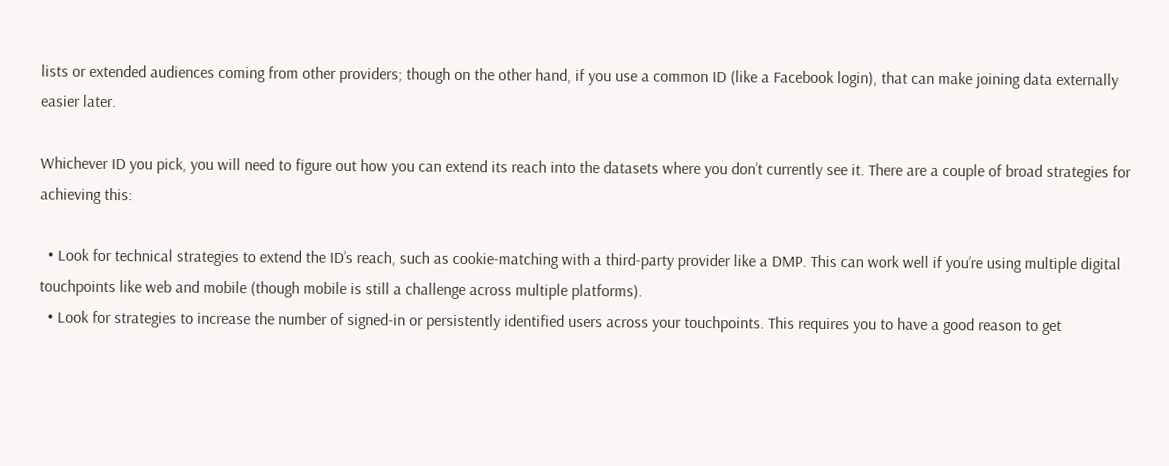lists or extended audiences coming from other providers; though on the other hand, if you use a common ID (like a Facebook login), that can make joining data externally easier later.

Whichever ID you pick, you will need to figure out how you can extend its reach into the datasets where you don’t currently see it. There are a couple of broad strategies for achieving this:

  • Look for technical strategies to extend the ID’s reach, such as cookie-matching with a third-party provider like a DMP. This can work well if you’re using multiple digital touchpoints like web and mobile (though mobile is still a challenge across multiple platforms).
  • Look for strategies to increase the number of signed-in or persistently identified users across your touchpoints. This requires you to have a good reason to get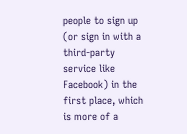people to sign up (or sign in with a third-party service like Facebook) in the first place, which is more of a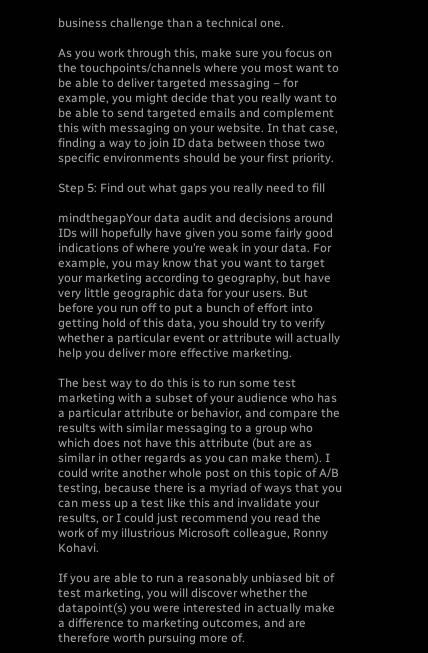business challenge than a technical one.

As you work through this, make sure you focus on the touchpoints/channels where you most want to be able to deliver targeted messaging – for example, you might decide that you really want to be able to send targeted emails and complement this with messaging on your website. In that case, finding a way to join ID data between those two specific environments should be your first priority.

Step 5: Find out what gaps you really need to fill

mindthegapYour data audit and decisions around IDs will hopefully have given you some fairly good indications of where you’re weak in your data. For example, you may know that you want to target your marketing according to geography, but have very little geographic data for your users. But before you run off to put a bunch of effort into getting hold of this data, you should try to verify whether a particular event or attribute will actually help you deliver more effective marketing.

The best way to do this is to run some test marketing with a subset of your audience who has a particular attribute or behavior, and compare the results with similar messaging to a group who which does not have this attribute (but are as similar in other regards as you can make them). I could write another whole post on this topic of A/B testing, because there is a myriad of ways that you can mess up a test like this and invalidate your results, or I could just recommend you read the work of my illustrious Microsoft colleague, Ronny Kohavi.

If you are able to run a reasonably unbiased bit of test marketing, you will discover whether the datapoint(s) you were interested in actually make a difference to marketing outcomes, and are therefore worth pursuing more of.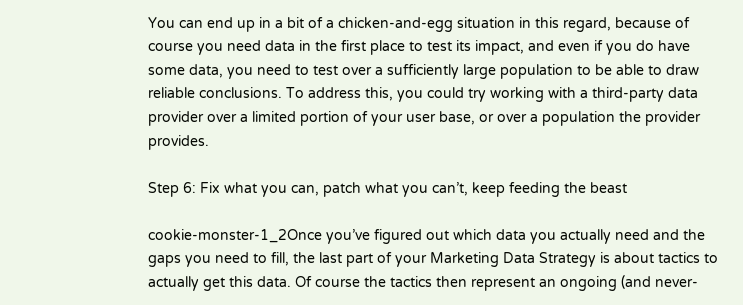You can end up in a bit of a chicken-and-egg situation in this regard, because of course you need data in the first place to test its impact, and even if you do have some data, you need to test over a sufficiently large population to be able to draw reliable conclusions. To address this, you could try working with a third-party data provider over a limited portion of your user base, or over a population the provider provides.

Step 6: Fix what you can, patch what you can’t, keep feeding the beast

cookie-monster-1_2Once you’ve figured out which data you actually need and the gaps you need to fill, the last part of your Marketing Data Strategy is about tactics to actually get this data. Of course the tactics then represent an ongoing (and never-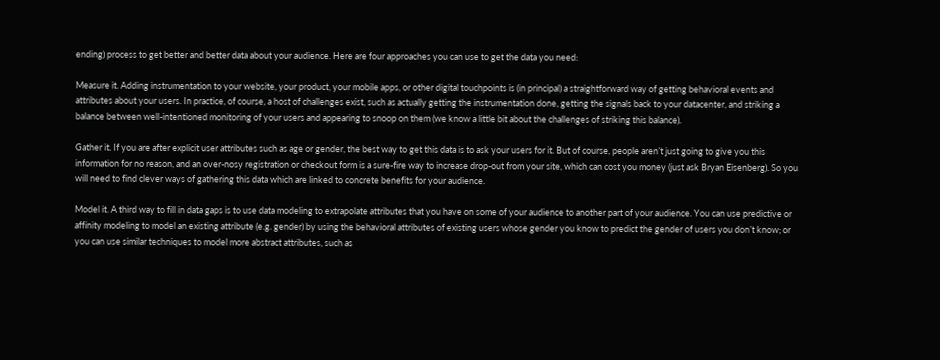ending) process to get better and better data about your audience. Here are four approaches you can use to get the data you need:

Measure it. Adding instrumentation to your website, your product, your mobile apps, or other digital touchpoints is (in principal) a straightforward way of getting behavioral events and attributes about your users. In practice, of course, a host of challenges exist, such as actually getting the instrumentation done, getting the signals back to your datacenter, and striking a balance between well-intentioned monitoring of your users and appearing to snoop on them (we know a little bit about the challenges of striking this balance).

Gather it. If you are after explicit user attributes such as age or gender, the best way to get this data is to ask your users for it. But of course, people aren’t just going to give you this information for no reason, and an over-nosy registration or checkout form is a sure-fire way to increase drop-out from your site, which can cost you money (just ask Bryan Eisenberg). So you will need to find clever ways of gathering this data which are linked to concrete benefits for your audience.

Model it. A third way to fill in data gaps is to use data modeling to extrapolate attributes that you have on some of your audience to another part of your audience. You can use predictive or affinity modeling to model an existing attribute (e.g. gender) by using the behavioral attributes of existing users whose gender you know to predict the gender of users you don’t know; or you can use similar techniques to model more abstract attributes, such as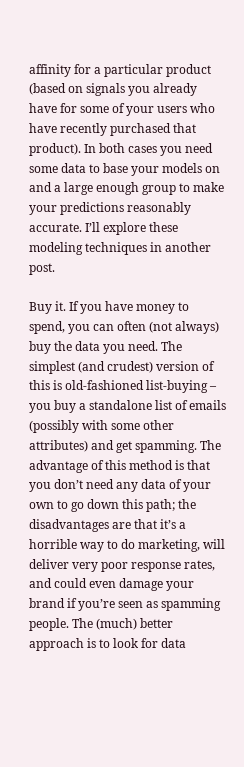affinity for a particular product (based on signals you already have for some of your users who have recently purchased that product). In both cases you need some data to base your models on and a large enough group to make your predictions reasonably accurate. I’ll explore these modeling techniques in another post.

Buy it. If you have money to spend, you can often (not always) buy the data you need. The simplest (and crudest) version of this is old-fashioned list-buying – you buy a standalone list of emails (possibly with some other attributes) and get spamming. The advantage of this method is that you don’t need any data of your own to go down this path; the disadvantages are that it’s a horrible way to do marketing, will deliver very poor response rates, and could even damage your brand if you’re seen as spamming people. The (much) better approach is to look for data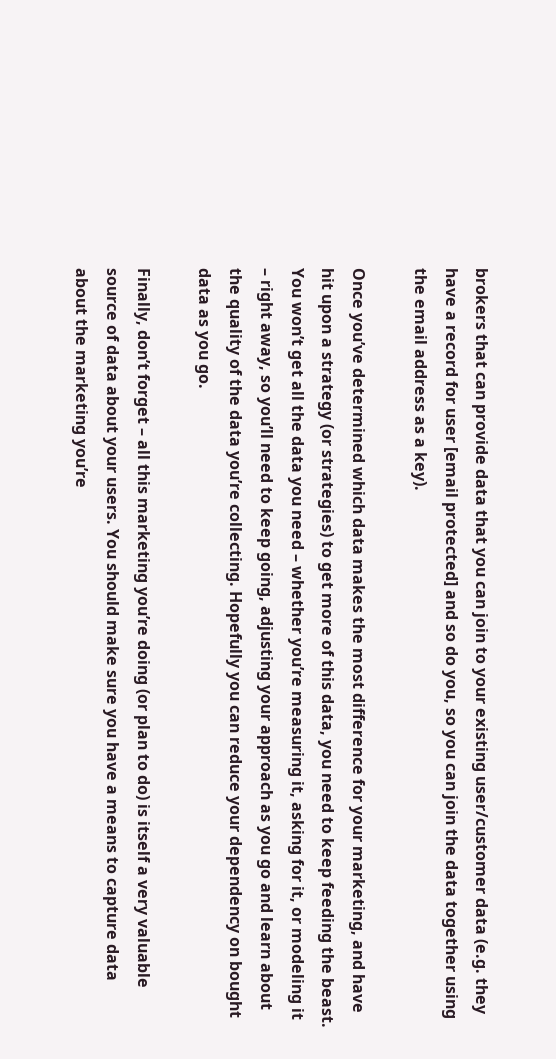brokers that can provide data that you can join to your existing user/customer data (e.g. they have a record for user [email protected] and so do you, so you can join the data together using the email address as a key).

Once you’ve determined which data makes the most difference for your marketing, and have hit upon a strategy (or strategies) to get more of this data, you need to keep feeding the beast. You won’t get all the data you need – whether you’re measuring it, asking for it, or modeling it – right away, so you’ll need to keep going, adjusting your approach as you go and learn about the quality of the data you’re collecting. Hopefully you can reduce your dependency on bought data as you go.

Finally, don’t forget – all this marketing you’re doing (or plan to do) is itself a very valuable source of data about your users. You should make sure you have a means to capture data about the marketing you’re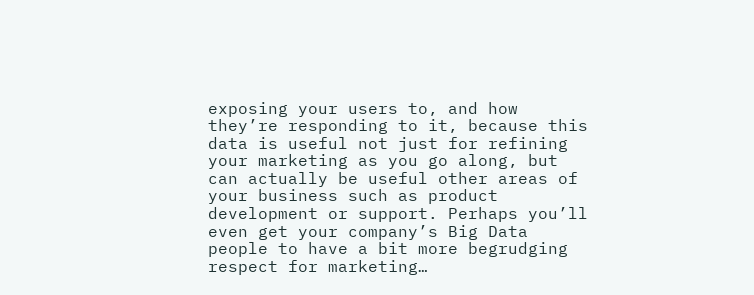exposing your users to, and how they’re responding to it, because this data is useful not just for refining your marketing as you go along, but can actually be useful other areas of your business such as product development or support. Perhaps you’ll even get your company’s Big Data people to have a bit more begrudging respect for marketing…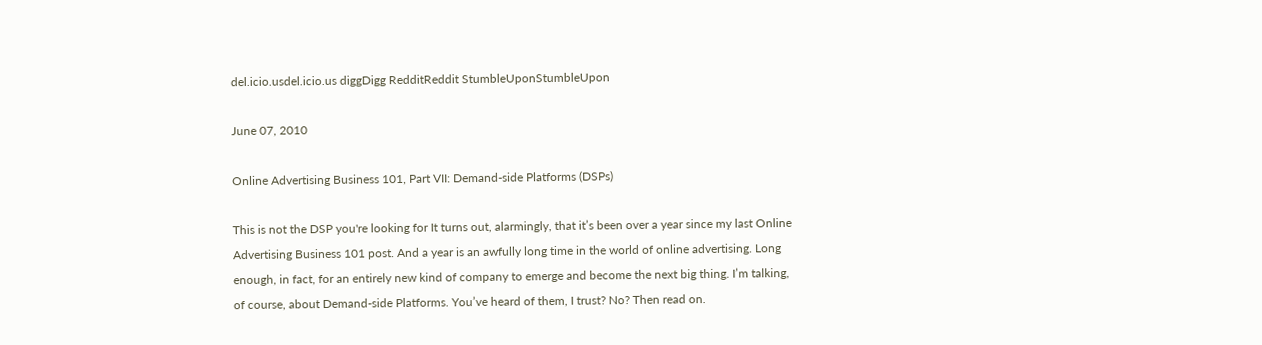del.icio.usdel.icio.us diggDigg RedditReddit StumbleUponStumbleUpon

June 07, 2010

Online Advertising Business 101, Part VII: Demand-side Platforms (DSPs)

This is not the DSP you're looking for It turns out, alarmingly, that it’s been over a year since my last Online Advertising Business 101 post. And a year is an awfully long time in the world of online advertising. Long enough, in fact, for an entirely new kind of company to emerge and become the next big thing. I’m talking, of course, about Demand-side Platforms. You’ve heard of them, I trust? No? Then read on.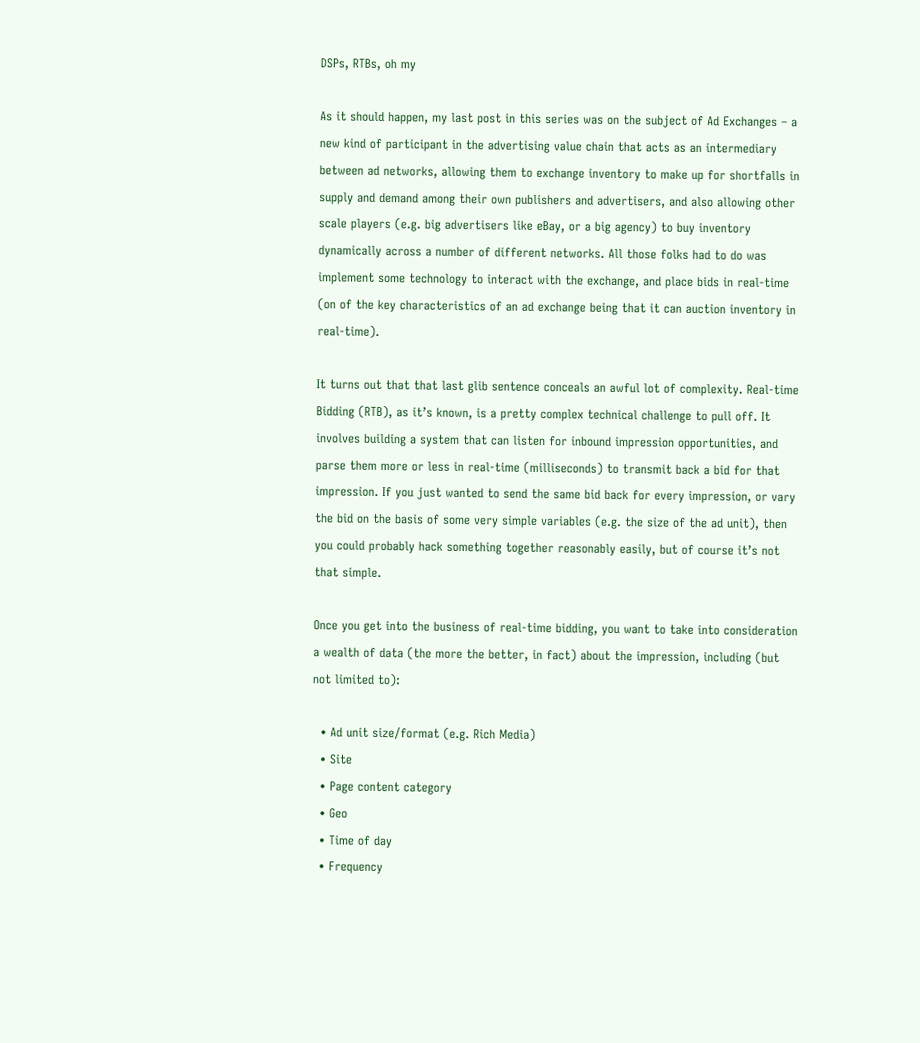DSPs, RTBs, oh my

As it should happen, my last post in this series was on the subject of Ad Exchanges – a new kind of participant in the advertising value chain that acts as an intermediary between ad networks, allowing them to exchange inventory to make up for shortfalls in supply and demand among their own publishers and advertisers, and also allowing other scale players (e.g. big advertisers like eBay, or a big agency) to buy inventory dynamically across a number of different networks. All those folks had to do was implement some technology to interact with the exchange, and place bids in real-time (on of the key characteristics of an ad exchange being that it can auction inventory in real-time).

It turns out that that last glib sentence conceals an awful lot of complexity. Real-time Bidding (RTB), as it’s known, is a pretty complex technical challenge to pull off. It involves building a system that can listen for inbound impression opportunities, and parse them more or less in real-time (milliseconds) to transmit back a bid for that impression. If you just wanted to send the same bid back for every impression, or vary the bid on the basis of some very simple variables (e.g. the size of the ad unit), then you could probably hack something together reasonably easily, but of course it’s not that simple.

Once you get into the business of real-time bidding, you want to take into consideration a wealth of data (the more the better, in fact) about the impression, including (but not limited to):

  • Ad unit size/format (e.g. Rich Media)
  • Site
  • Page content category
  • Geo
  • Time of day
  • Frequency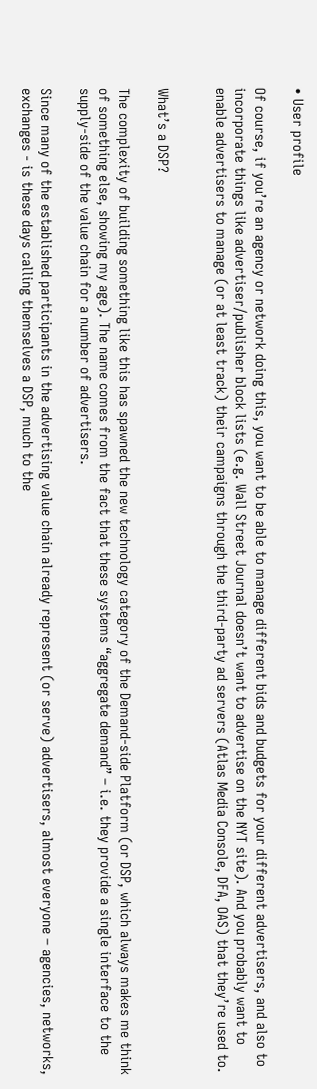• User profile

Of course, if you’re an agency or network doing this, you want to be able to manage different bids and budgets for your different advertisers, and also to incorporate things like advertiser/publisher block lists (e.g. Wall Street Journal doesn’t want to advertise on the NYT site). And you probably want to enable advertisers to manage (or at least track) their campaigns through the third-party ad servers (Atlas Media Console, DFA, OAS) that they’re used to.


What’s a DSP?

The complexity of building something like this has spawned the new technology category of the Demand-side Platform (or DSP, which always makes me think of something else, showing my age). The name comes from the fact that these systems “aggregate demand” – i.e. they provide a single interface to the supply-side of the value chain for a number of advertisers.

Since many of the established participants in the advertising value chain already represent (or serve) advertisers, almost everyone – agencies, networks, exchanges - is these days calling themselves a DSP, much to the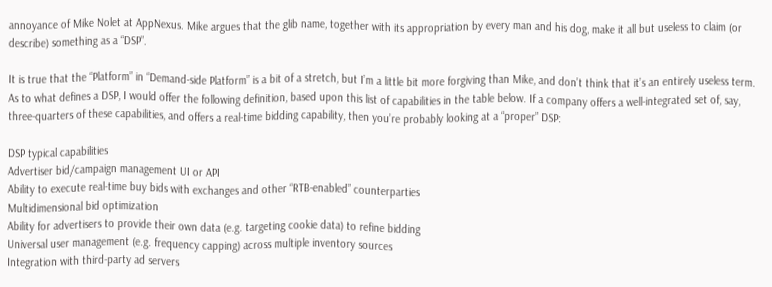annoyance of Mike Nolet at AppNexus. Mike argues that the glib name, together with its appropriation by every man and his dog, make it all but useless to claim (or describe) something as a “DSP”.

It is true that the “Platform” in “Demand-side Platform” is a bit of a stretch, but I’m a little bit more forgiving than Mike, and don’t think that it’s an entirely useless term. As to what defines a DSP, I would offer the following definition, based upon this list of capabilities in the table below. If a company offers a well-integrated set of, say, three-quarters of these capabilities, and offers a real-time bidding capability, then you’re probably looking at a “proper” DSP:

DSP typical capabilities
Advertiser bid/campaign management UI or API
Ability to execute real-time buy bids with exchanges and other “RTB-enabled” counterparties
Multidimensional bid optimization
Ability for advertisers to provide their own data (e.g. targeting cookie data) to refine bidding
Universal user management (e.g. frequency capping) across multiple inventory sources
Integration with third-party ad servers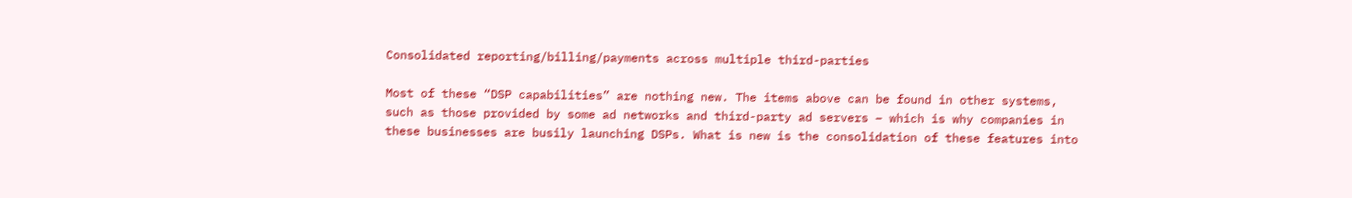Consolidated reporting/billing/payments across multiple third-parties

Most of these “DSP capabilities” are nothing new. The items above can be found in other systems, such as those provided by some ad networks and third-party ad servers – which is why companies in these businesses are busily launching DSPs. What is new is the consolidation of these features into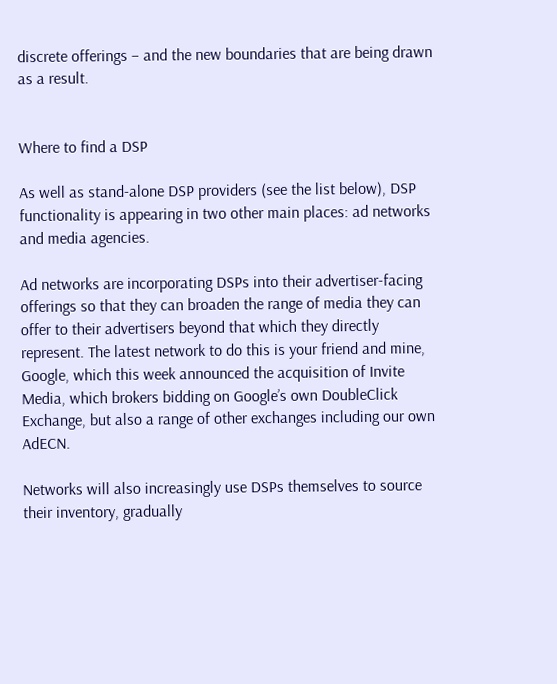discrete offerings – and the new boundaries that are being drawn as a result.


Where to find a DSP

As well as stand-alone DSP providers (see the list below), DSP functionality is appearing in two other main places: ad networks and media agencies.

Ad networks are incorporating DSPs into their advertiser-facing offerings so that they can broaden the range of media they can offer to their advertisers beyond that which they directly represent. The latest network to do this is your friend and mine, Google, which this week announced the acquisition of Invite Media, which brokers bidding on Google’s own DoubleClick Exchange, but also a range of other exchanges including our own AdECN.

Networks will also increasingly use DSPs themselves to source their inventory, gradually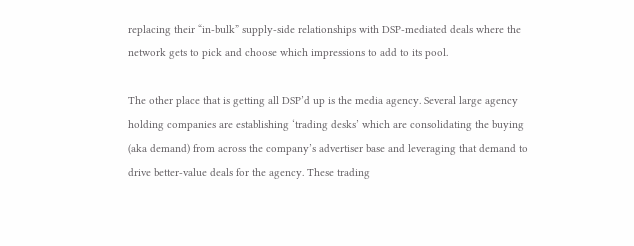replacing their “in-bulk” supply-side relationships with DSP-mediated deals where the network gets to pick and choose which impressions to add to its pool.

The other place that is getting all DSP’d up is the media agency. Several large agency holding companies are establishing ‘trading desks’ which are consolidating the buying (aka demand) from across the company’s advertiser base and leveraging that demand to drive better-value deals for the agency. These trading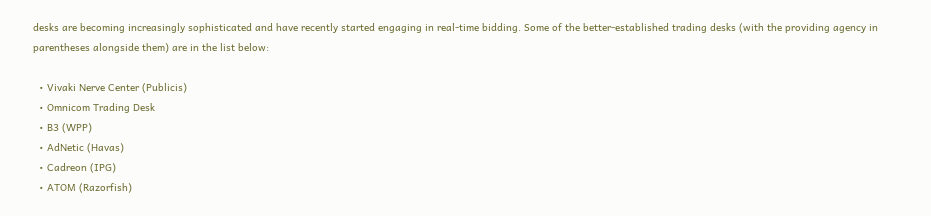desks are becoming increasingly sophisticated and have recently started engaging in real-time bidding. Some of the better-established trading desks (with the providing agency in parentheses alongside them) are in the list below:

  • Vivaki Nerve Center (Publicis)
  • Omnicom Trading Desk
  • B3 (WPP)
  • AdNetic (Havas)
  • Cadreon (IPG)
  • ATOM (Razorfish)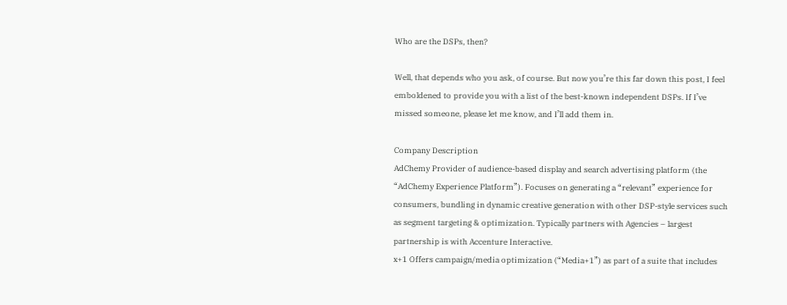Who are the DSPs, then?

Well, that depends who you ask, of course. But now you’re this far down this post, I feel emboldened to provide you with a list of the best-known independent DSPs. If I’ve missed someone, please let me know, and I’ll add them in.

Company Description
AdChemy Provider of audience-based display and search advertising platform (the “AdChemy Experience Platform”). Focuses on generating a “relevant” experience for consumers, bundling in dynamic creative generation with other DSP-style services such as segment targeting & optimization. Typically partners with Agencies – largest partnership is with Accenture Interactive.
x+1 Offers campaign/media optimization (“Media+1”) as part of a suite that includes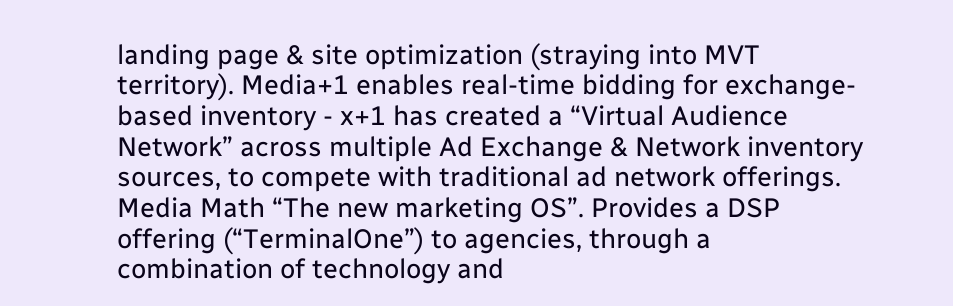landing page & site optimization (straying into MVT territory). Media+1 enables real-time bidding for exchange-based inventory - x+1 has created a “Virtual Audience Network” across multiple Ad Exchange & Network inventory sources, to compete with traditional ad network offerings.
Media Math “The new marketing OS”. Provides a DSP offering (“TerminalOne”) to agencies, through a combination of technology and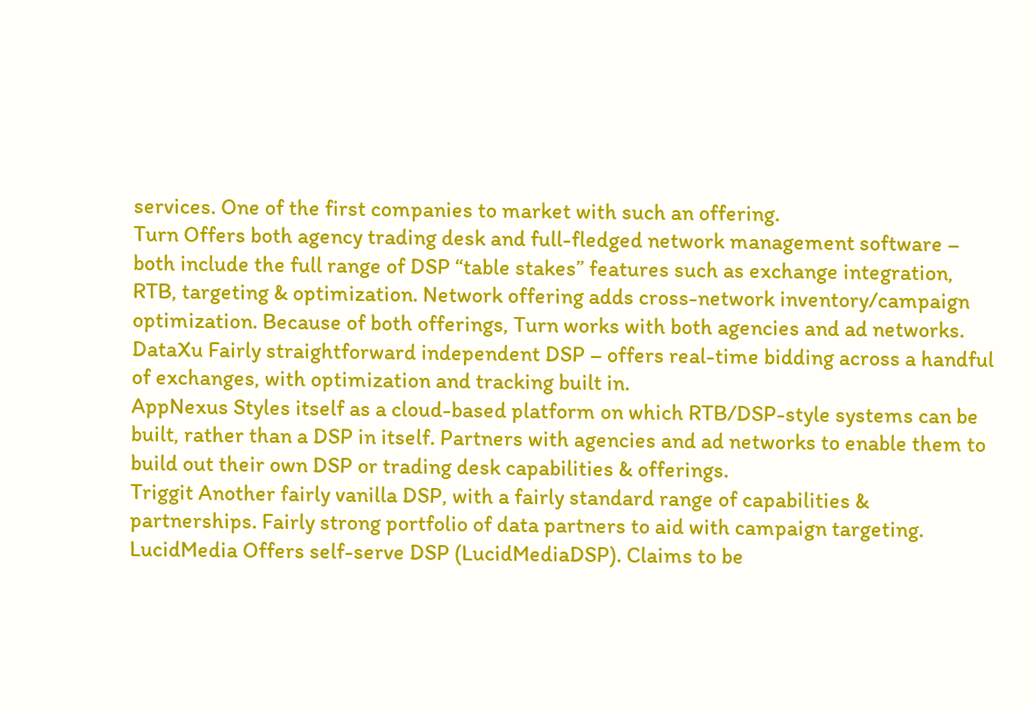services. One of the first companies to market with such an offering.
Turn Offers both agency trading desk and full-fledged network management software – both include the full range of DSP “table stakes” features such as exchange integration, RTB, targeting & optimization. Network offering adds cross-network inventory/campaign optimization. Because of both offerings, Turn works with both agencies and ad networks.
DataXu Fairly straightforward independent DSP – offers real-time bidding across a handful of exchanges, with optimization and tracking built in.
AppNexus Styles itself as a cloud-based platform on which RTB/DSP-style systems can be built, rather than a DSP in itself. Partners with agencies and ad networks to enable them to build out their own DSP or trading desk capabilities & offerings.
Triggit Another fairly vanilla DSP, with a fairly standard range of capabilities & partnerships. Fairly strong portfolio of data partners to aid with campaign targeting.
LucidMedia Offers self-serve DSP (LucidMediaDSP). Claims to be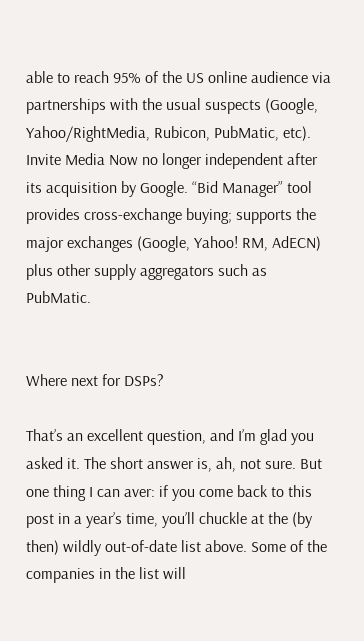able to reach 95% of the US online audience via partnerships with the usual suspects (Google, Yahoo/RightMedia, Rubicon, PubMatic, etc).
Invite Media Now no longer independent after its acquisition by Google. “Bid Manager” tool provides cross-exchange buying; supports the major exchanges (Google, Yahoo! RM, AdECN) plus other supply aggregators such as PubMatic.


Where next for DSPs?

That’s an excellent question, and I’m glad you asked it. The short answer is, ah, not sure. But one thing I can aver: if you come back to this post in a year’s time, you’ll chuckle at the (by then) wildly out-of-date list above. Some of the companies in the list will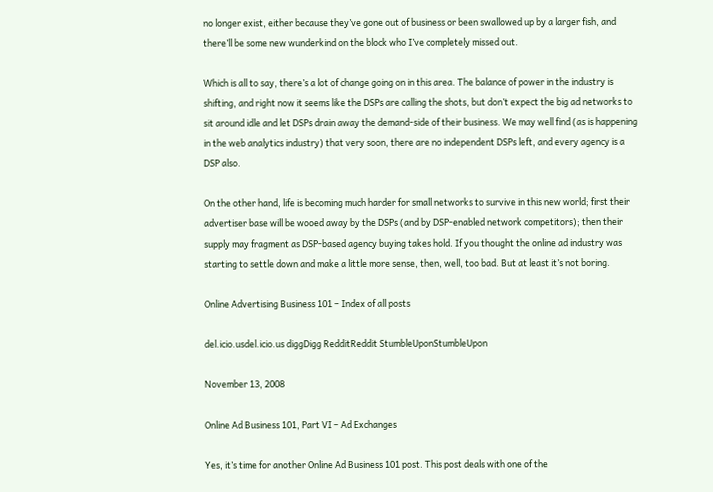no longer exist, either because they’ve gone out of business or been swallowed up by a larger fish, and there’ll be some new wunderkind on the block who I’ve completely missed out.

Which is all to say, there’s a lot of change going on in this area. The balance of power in the industry is shifting, and right now it seems like the DSPs are calling the shots, but don’t expect the big ad networks to sit around idle and let DSPs drain away the demand-side of their business. We may well find (as is happening in the web analytics industry) that very soon, there are no independent DSPs left, and every agency is a DSP also.

On the other hand, life is becoming much harder for small networks to survive in this new world; first their advertiser base will be wooed away by the DSPs (and by DSP-enabled network competitors); then their supply may fragment as DSP-based agency buying takes hold. If you thought the online ad industry was starting to settle down and make a little more sense, then, well, too bad. But at least it’s not boring.

Online Advertising Business 101 – Index of all posts

del.icio.usdel.icio.us diggDigg RedditReddit StumbleUponStumbleUpon

November 13, 2008

Online Ad Business 101, Part VI – Ad Exchanges

Yes, it’s time for another Online Ad Business 101 post. This post deals with one of the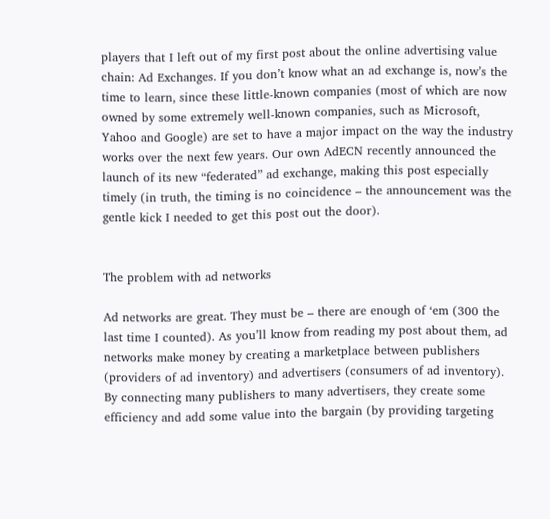players that I left out of my first post about the online advertising value chain: Ad Exchanges. If you don’t know what an ad exchange is, now’s the time to learn, since these little-known companies (most of which are now owned by some extremely well-known companies, such as Microsoft, Yahoo and Google) are set to have a major impact on the way the industry works over the next few years. Our own AdECN recently announced the launch of its new “federated” ad exchange, making this post especially timely (in truth, the timing is no coincidence – the announcement was the gentle kick I needed to get this post out the door).


The problem with ad networks

Ad networks are great. They must be – there are enough of ‘em (300 the last time I counted). As you’ll know from reading my post about them, ad networks make money by creating a marketplace between publishers (providers of ad inventory) and advertisers (consumers of ad inventory). By connecting many publishers to many advertisers, they create some efficiency and add some value into the bargain (by providing targeting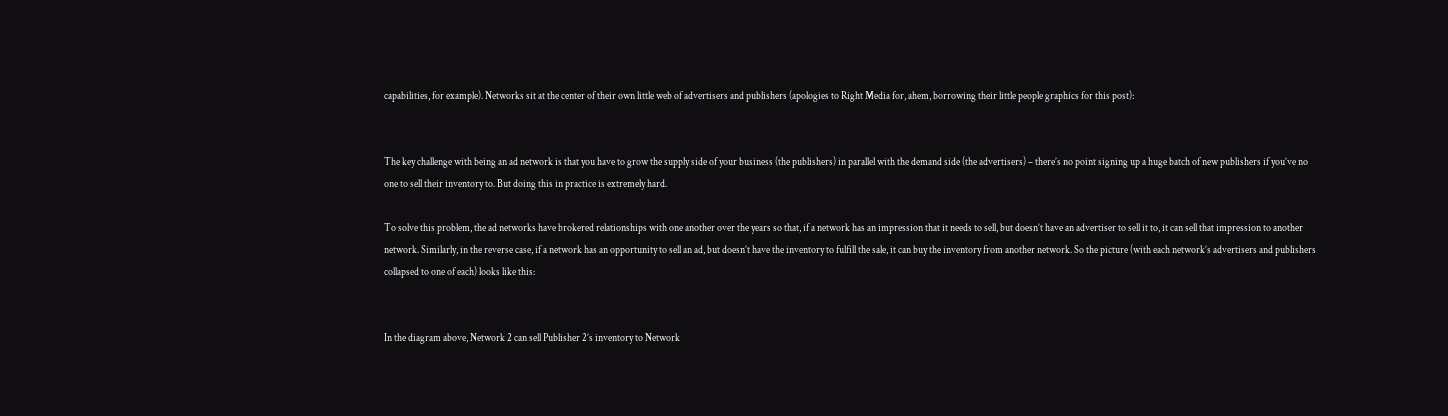capabilities, for example). Networks sit at the center of their own little web of advertisers and publishers (apologies to Right Media for, ahem, borrowing their little people graphics for this post):


The key challenge with being an ad network is that you have to grow the supply side of your business (the publishers) in parallel with the demand side (the advertisers) – there’s no point signing up a huge batch of new publishers if you’ve no one to sell their inventory to. But doing this in practice is extremely hard.

To solve this problem, the ad networks have brokered relationships with one another over the years so that, if a network has an impression that it needs to sell, but doesn’t have an advertiser to sell it to, it can sell that impression to another network. Similarly, in the reverse case, if a network has an opportunity to sell an ad, but doesn’t have the inventory to fulfill the sale, it can buy the inventory from another network. So the picture (with each network’s advertisers and publishers collapsed to one of each) looks like this:


In the diagram above, Network 2 can sell Publisher 2’s inventory to Network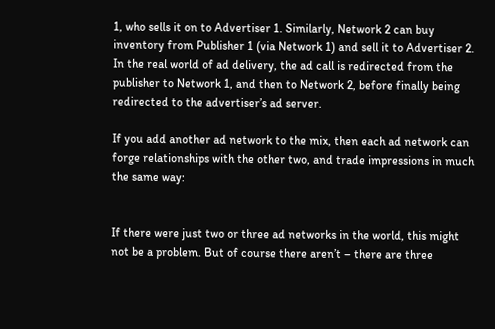1, who sells it on to Advertiser 1. Similarly, Network 2 can buy inventory from Publisher 1 (via Network 1) and sell it to Advertiser 2. In the real world of ad delivery, the ad call is redirected from the publisher to Network 1, and then to Network 2, before finally being redirected to the advertiser’s ad server.

If you add another ad network to the mix, then each ad network can forge relationships with the other two, and trade impressions in much the same way:


If there were just two or three ad networks in the world, this might not be a problem. But of course there aren’t – there are three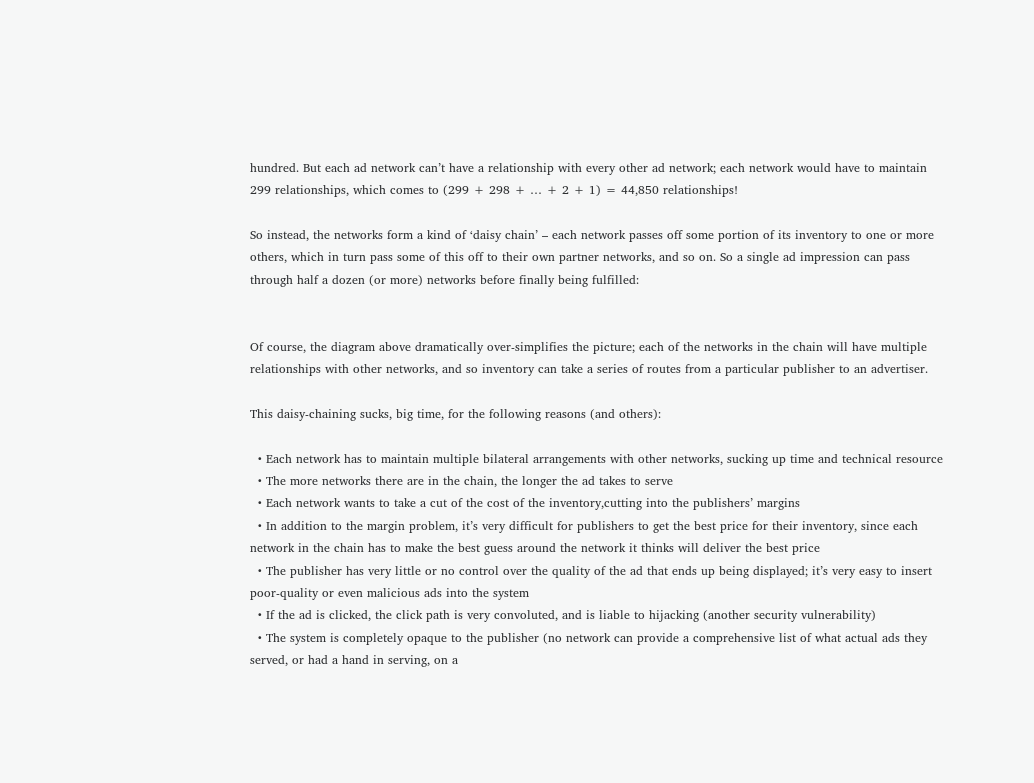hundred. But each ad network can’t have a relationship with every other ad network; each network would have to maintain 299 relationships, which comes to (299 + 298 + … + 2 + 1) = 44,850 relationships!

So instead, the networks form a kind of ‘daisy chain’ – each network passes off some portion of its inventory to one or more others, which in turn pass some of this off to their own partner networks, and so on. So a single ad impression can pass through half a dozen (or more) networks before finally being fulfilled:


Of course, the diagram above dramatically over-simplifies the picture; each of the networks in the chain will have multiple relationships with other networks, and so inventory can take a series of routes from a particular publisher to an advertiser.

This daisy-chaining sucks, big time, for the following reasons (and others):

  • Each network has to maintain multiple bilateral arrangements with other networks, sucking up time and technical resource
  • The more networks there are in the chain, the longer the ad takes to serve
  • Each network wants to take a cut of the cost of the inventory,cutting into the publishers’ margins
  • In addition to the margin problem, it’s very difficult for publishers to get the best price for their inventory, since each network in the chain has to make the best guess around the network it thinks will deliver the best price
  • The publisher has very little or no control over the quality of the ad that ends up being displayed; it’s very easy to insert poor-quality or even malicious ads into the system
  • If the ad is clicked, the click path is very convoluted, and is liable to hijacking (another security vulnerability)
  • The system is completely opaque to the publisher (no network can provide a comprehensive list of what actual ads they served, or had a hand in serving, on a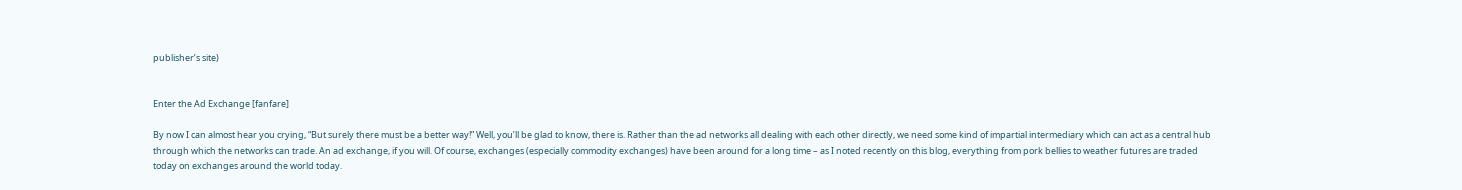publisher’s site)


Enter the Ad Exchange [fanfare]

By now I can almost hear you crying, “But surely there must be a better way!” Well, you’ll be glad to know, there is. Rather than the ad networks all dealing with each other directly, we need some kind of impartial intermediary which can act as a central hub through which the networks can trade. An ad exchange, if you will. Of course, exchanges (especially commodity exchanges) have been around for a long time – as I noted recently on this blog, everything from pork bellies to weather futures are traded today on exchanges around the world today.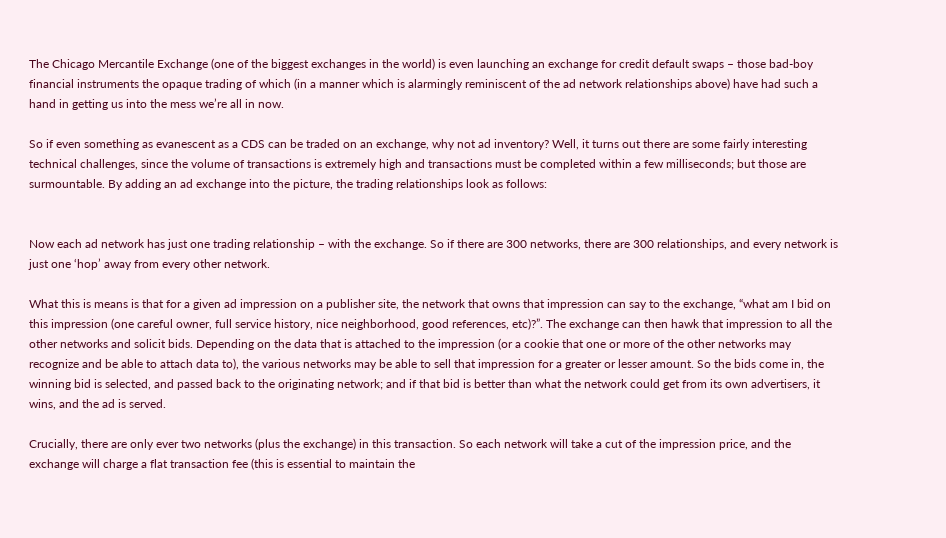The Chicago Mercantile Exchange (one of the biggest exchanges in the world) is even launching an exchange for credit default swaps – those bad-boy financial instruments the opaque trading of which (in a manner which is alarmingly reminiscent of the ad network relationships above) have had such a hand in getting us into the mess we’re all in now.

So if even something as evanescent as a CDS can be traded on an exchange, why not ad inventory? Well, it turns out there are some fairly interesting technical challenges, since the volume of transactions is extremely high and transactions must be completed within a few milliseconds; but those are surmountable. By adding an ad exchange into the picture, the trading relationships look as follows:


Now each ad network has just one trading relationship – with the exchange. So if there are 300 networks, there are 300 relationships, and every network is just one ‘hop’ away from every other network.

What this is means is that for a given ad impression on a publisher site, the network that owns that impression can say to the exchange, “what am I bid on this impression (one careful owner, full service history, nice neighborhood, good references, etc)?”. The exchange can then hawk that impression to all the other networks and solicit bids. Depending on the data that is attached to the impression (or a cookie that one or more of the other networks may recognize and be able to attach data to), the various networks may be able to sell that impression for a greater or lesser amount. So the bids come in, the winning bid is selected, and passed back to the originating network; and if that bid is better than what the network could get from its own advertisers, it wins, and the ad is served.

Crucially, there are only ever two networks (plus the exchange) in this transaction. So each network will take a cut of the impression price, and the exchange will charge a flat transaction fee (this is essential to maintain the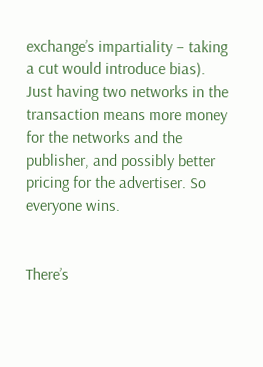exchange’s impartiality – taking a cut would introduce bias). Just having two networks in the transaction means more money for the networks and the publisher, and possibly better pricing for the advertiser. So everyone wins.


There’s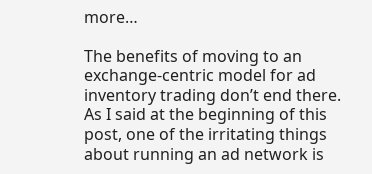more…

The benefits of moving to an exchange-centric model for ad inventory trading don’t end there. As I said at the beginning of this post, one of the irritating things about running an ad network is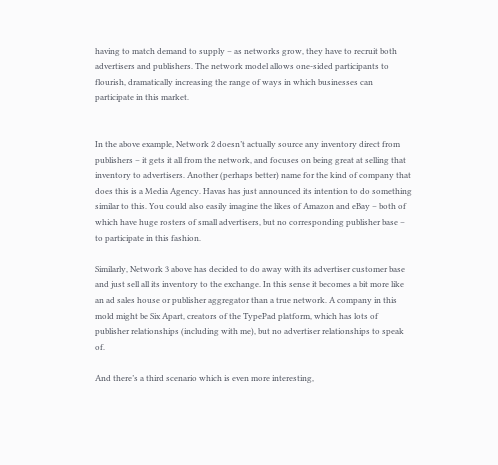having to match demand to supply – as networks grow, they have to recruit both advertisers and publishers. The network model allows one-sided participants to flourish, dramatically increasing the range of ways in which businesses can participate in this market.


In the above example, Network 2 doesn’t actually source any inventory direct from publishers – it gets it all from the network, and focuses on being great at selling that inventory to advertisers. Another (perhaps better) name for the kind of company that does this is a Media Agency. Havas has just announced its intention to do something similar to this. You could also easily imagine the likes of Amazon and eBay – both of which have huge rosters of small advertisers, but no corresponding publisher base – to participate in this fashion.

Similarly, Network 3 above has decided to do away with its advertiser customer base and just sell all its inventory to the exchange. In this sense it becomes a bit more like an ad sales house or publisher aggregator than a true network. A company in this mold might be Six Apart, creators of the TypePad platform, which has lots of publisher relationships (including with me), but no advertiser relationships to speak of.

And there’s a third scenario which is even more interesting,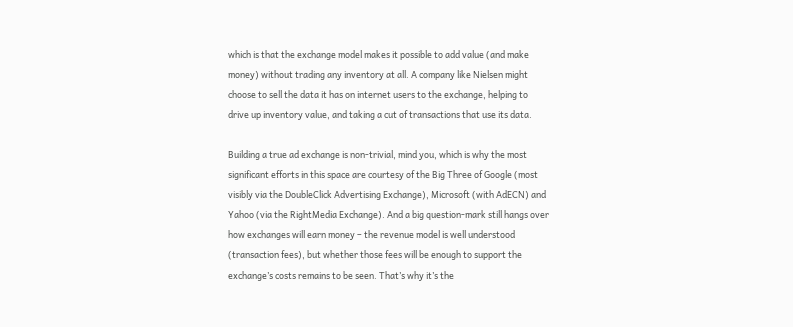which is that the exchange model makes it possible to add value (and make money) without trading any inventory at all. A company like Nielsen might choose to sell the data it has on internet users to the exchange, helping to drive up inventory value, and taking a cut of transactions that use its data.

Building a true ad exchange is non-trivial, mind you, which is why the most significant efforts in this space are courtesy of the Big Three of Google (most visibly via the DoubleClick Advertising Exchange), Microsoft (with AdECN) and Yahoo (via the RightMedia Exchange). And a big question-mark still hangs over how exchanges will earn money – the revenue model is well understood (transaction fees), but whether those fees will be enough to support the exchange’s costs remains to be seen. That’s why it’s the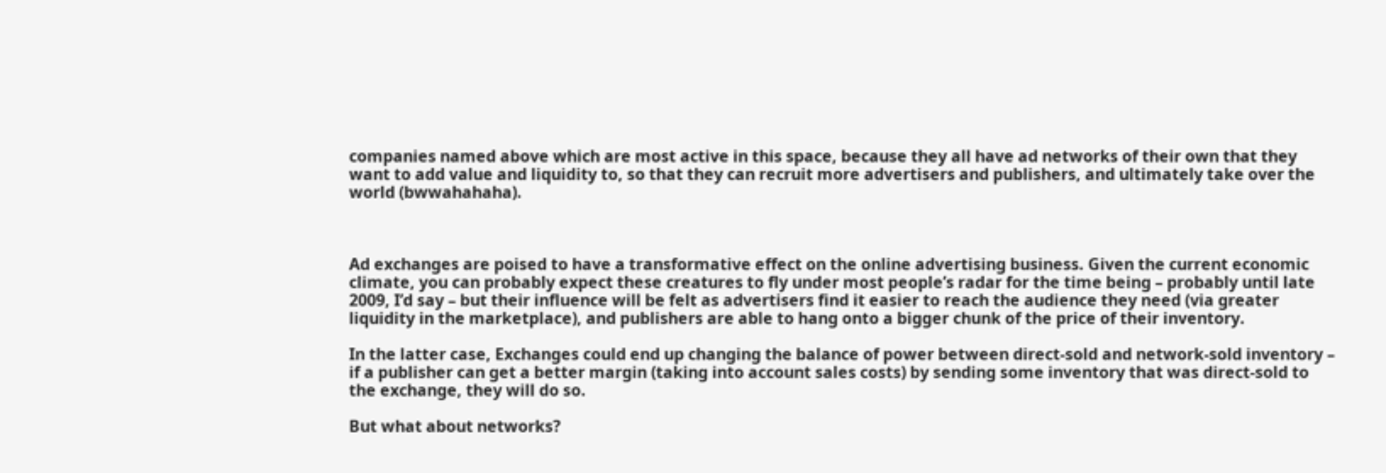companies named above which are most active in this space, because they all have ad networks of their own that they want to add value and liquidity to, so that they can recruit more advertisers and publishers, and ultimately take over the world (bwwahahaha).



Ad exchanges are poised to have a transformative effect on the online advertising business. Given the current economic climate, you can probably expect these creatures to fly under most people’s radar for the time being – probably until late 2009, I’d say – but their influence will be felt as advertisers find it easier to reach the audience they need (via greater liquidity in the marketplace), and publishers are able to hang onto a bigger chunk of the price of their inventory.

In the latter case, Exchanges could end up changing the balance of power between direct-sold and network-sold inventory – if a publisher can get a better margin (taking into account sales costs) by sending some inventory that was direct-sold to the exchange, they will do so.

But what about networks?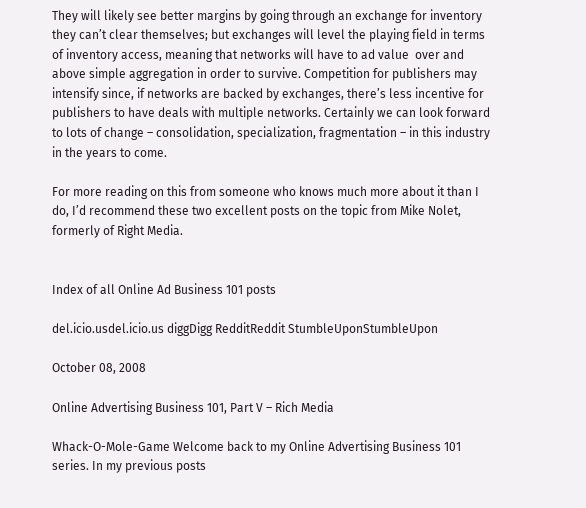They will likely see better margins by going through an exchange for inventory they can’t clear themselves; but exchanges will level the playing field in terms of inventory access, meaning that networks will have to ad value  over and above simple aggregation in order to survive. Competition for publishers may intensify since, if networks are backed by exchanges, there’s less incentive for publishers to have deals with multiple networks. Certainly we can look forward to lots of change – consolidation, specialization, fragmentation – in this industry in the years to come.

For more reading on this from someone who knows much more about it than I do, I’d recommend these two excellent posts on the topic from Mike Nolet, formerly of Right Media.


Index of all Online Ad Business 101 posts

del.icio.usdel.icio.us diggDigg RedditReddit StumbleUponStumbleUpon

October 08, 2008

Online Advertising Business 101, Part V – Rich Media

Whack-O-Mole-Game Welcome back to my Online Advertising Business 101 series. In my previous posts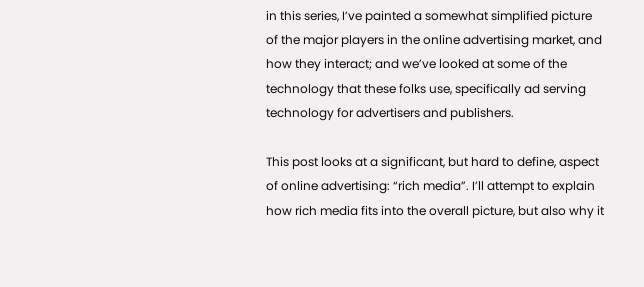in this series, I’ve painted a somewhat simplified picture of the major players in the online advertising market, and how they interact; and we’ve looked at some of the technology that these folks use, specifically ad serving technology for advertisers and publishers.

This post looks at a significant, but hard to define, aspect of online advertising: “rich media”. I’ll attempt to explain how rich media fits into the overall picture, but also why it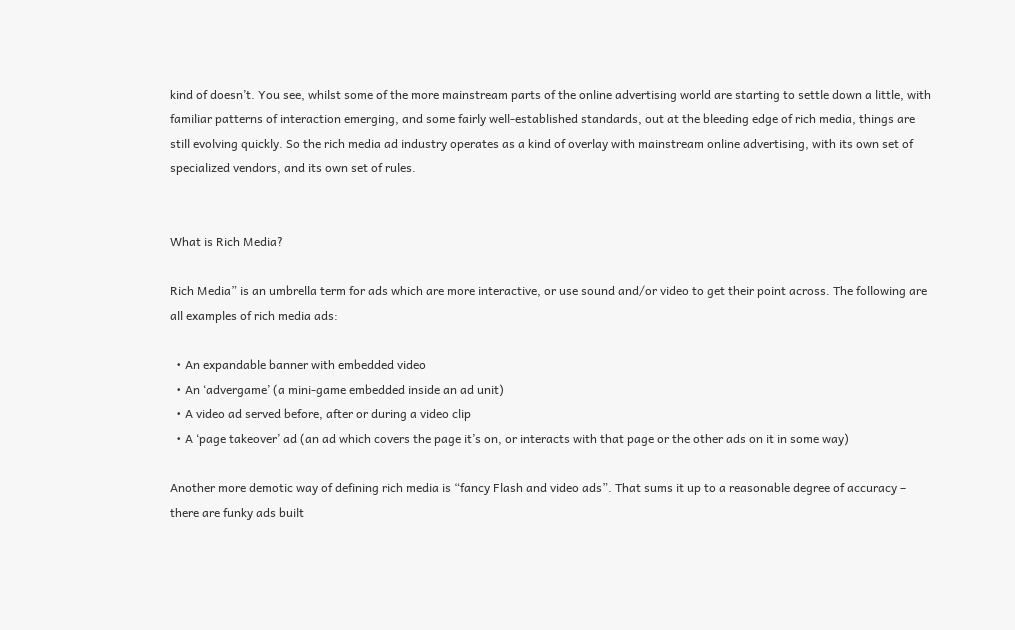kind of doesn’t. You see, whilst some of the more mainstream parts of the online advertising world are starting to settle down a little, with familiar patterns of interaction emerging, and some fairly well-established standards, out at the bleeding edge of rich media, things are still evolving quickly. So the rich media ad industry operates as a kind of overlay with mainstream online advertising, with its own set of specialized vendors, and its own set of rules.


What is Rich Media?

Rich Media” is an umbrella term for ads which are more interactive, or use sound and/or video to get their point across. The following are all examples of rich media ads:

  • An expandable banner with embedded video
  • An ‘advergame’ (a mini-game embedded inside an ad unit)
  • A video ad served before, after or during a video clip
  • A ‘page takeover’ ad (an ad which covers the page it’s on, or interacts with that page or the other ads on it in some way)

Another more demotic way of defining rich media is “fancy Flash and video ads”. That sums it up to a reasonable degree of accuracy – there are funky ads built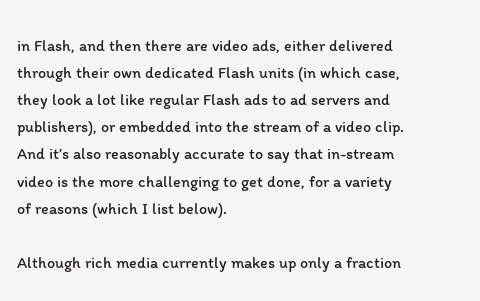in Flash, and then there are video ads, either delivered through their own dedicated Flash units (in which case, they look a lot like regular Flash ads to ad servers and publishers), or embedded into the stream of a video clip. And it’s also reasonably accurate to say that in-stream video is the more challenging to get done, for a variety of reasons (which I list below).

Although rich media currently makes up only a fraction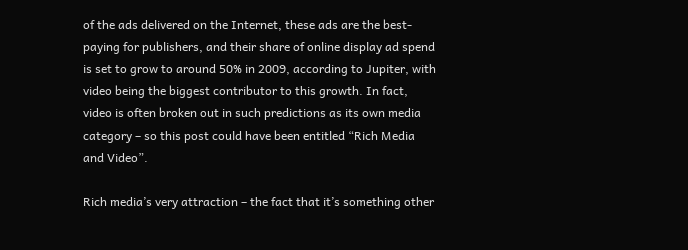of the ads delivered on the Internet, these ads are the best-paying for publishers, and their share of online display ad spend is set to grow to around 50% in 2009, according to Jupiter, with video being the biggest contributor to this growth. In fact, video is often broken out in such predictions as its own media category – so this post could have been entitled “Rich Media and Video”.

Rich media’s very attraction – the fact that it’s something other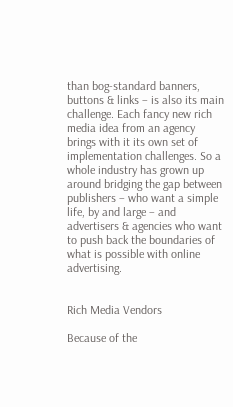than bog-standard banners, buttons & links – is also its main challenge. Each fancy new rich media idea from an agency brings with it its own set of implementation challenges. So a whole industry has grown up around bridging the gap between publishers – who want a simple life, by and large – and advertisers & agencies who want to push back the boundaries of what is possible with online advertising.


Rich Media Vendors

Because of the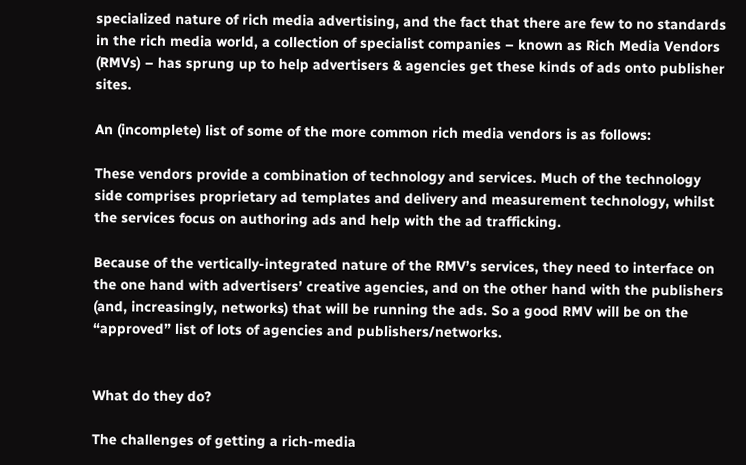specialized nature of rich media advertising, and the fact that there are few to no standards in the rich media world, a collection of specialist companies – known as Rich Media Vendors (RMVs) – has sprung up to help advertisers & agencies get these kinds of ads onto publisher sites.

An (incomplete) list of some of the more common rich media vendors is as follows:

These vendors provide a combination of technology and services. Much of the technology side comprises proprietary ad templates and delivery and measurement technology, whilst the services focus on authoring ads and help with the ad trafficking.

Because of the vertically-integrated nature of the RMV’s services, they need to interface on the one hand with advertisers’ creative agencies, and on the other hand with the publishers (and, increasingly, networks) that will be running the ads. So a good RMV will be on the “approved” list of lots of agencies and publishers/networks.


What do they do?

The challenges of getting a rich-media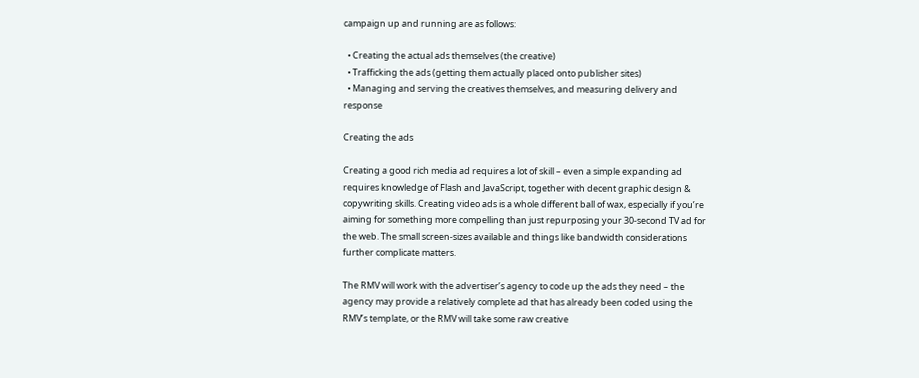campaign up and running are as follows:

  • Creating the actual ads themselves (the creative)
  • Trafficking the ads (getting them actually placed onto publisher sites)
  • Managing and serving the creatives themselves, and measuring delivery and response

Creating the ads

Creating a good rich media ad requires a lot of skill – even a simple expanding ad requires knowledge of Flash and JavaScript, together with decent graphic design & copywriting skills. Creating video ads is a whole different ball of wax, especially if you’re aiming for something more compelling than just repurposing your 30-second TV ad for the web. The small screen-sizes available and things like bandwidth considerations further complicate matters.

The RMV will work with the advertiser’s agency to code up the ads they need – the agency may provide a relatively complete ad that has already been coded using the RMV’s template, or the RMV will take some raw creative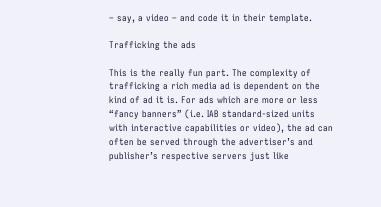– say, a video – and code it in their template.

Trafficking the ads

This is the really fun part. The complexity of trafficking a rich media ad is dependent on the kind of ad it is. For ads which are more or less “fancy banners” (i.e. IAB standard-sized units with interactive capabilities or video), the ad can often be served through the advertiser’s and publisher’s respective servers just like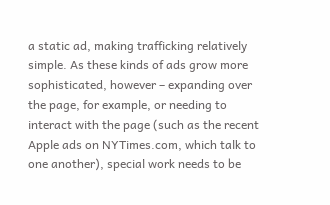a static ad, making trafficking relatively simple. As these kinds of ads grow more sophisticated, however – expanding over the page, for example, or needing to interact with the page (such as the recent Apple ads on NYTimes.com, which talk to one another), special work needs to be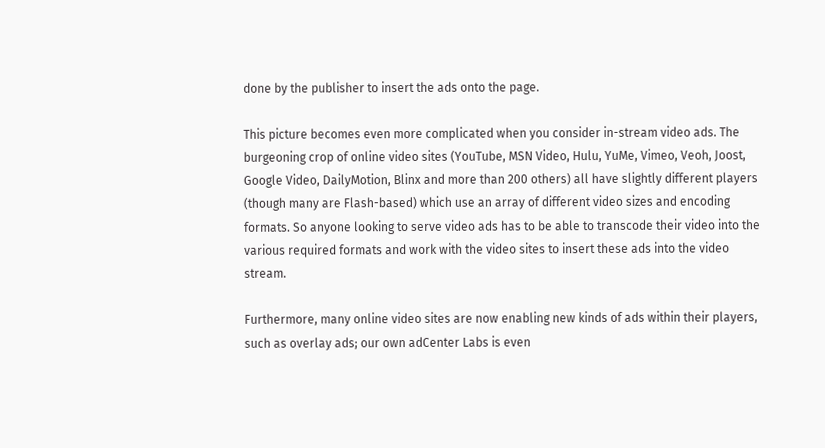done by the publisher to insert the ads onto the page.

This picture becomes even more complicated when you consider in-stream video ads. The burgeoning crop of online video sites (YouTube, MSN Video, Hulu, YuMe, Vimeo, Veoh, Joost, Google Video, DailyMotion, Blinx and more than 200 others) all have slightly different players (though many are Flash-based) which use an array of different video sizes and encoding formats. So anyone looking to serve video ads has to be able to transcode their video into the various required formats and work with the video sites to insert these ads into the video stream.

Furthermore, many online video sites are now enabling new kinds of ads within their players, such as overlay ads; our own adCenter Labs is even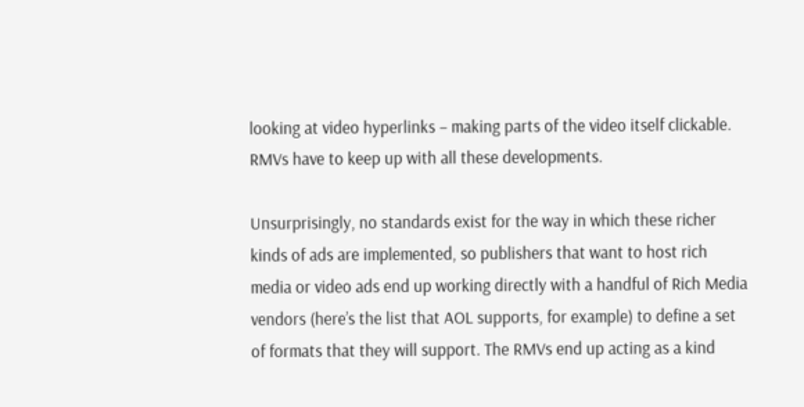looking at video hyperlinks – making parts of the video itself clickable. RMVs have to keep up with all these developments.

Unsurprisingly, no standards exist for the way in which these richer kinds of ads are implemented, so publishers that want to host rich media or video ads end up working directly with a handful of Rich Media vendors (here’s the list that AOL supports, for example) to define a set of formats that they will support. The RMVs end up acting as a kind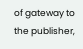of gateway to the publisher,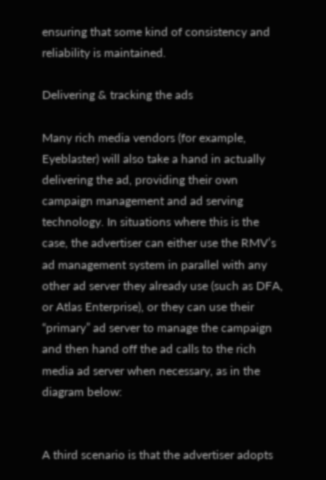ensuring that some kind of consistency and reliability is maintained.

Delivering & tracking the ads

Many rich media vendors (for example, Eyeblaster) will also take a hand in actually delivering the ad, providing their own campaign management and ad serving technology. In situations where this is the case, the advertiser can either use the RMV’s ad management system in parallel with any other ad server they already use (such as DFA, or Atlas Enterprise), or they can use their “primary” ad server to manage the campaign and then hand off the ad calls to the rich media ad server when necessary, as in the diagram below:


A third scenario is that the advertiser adopts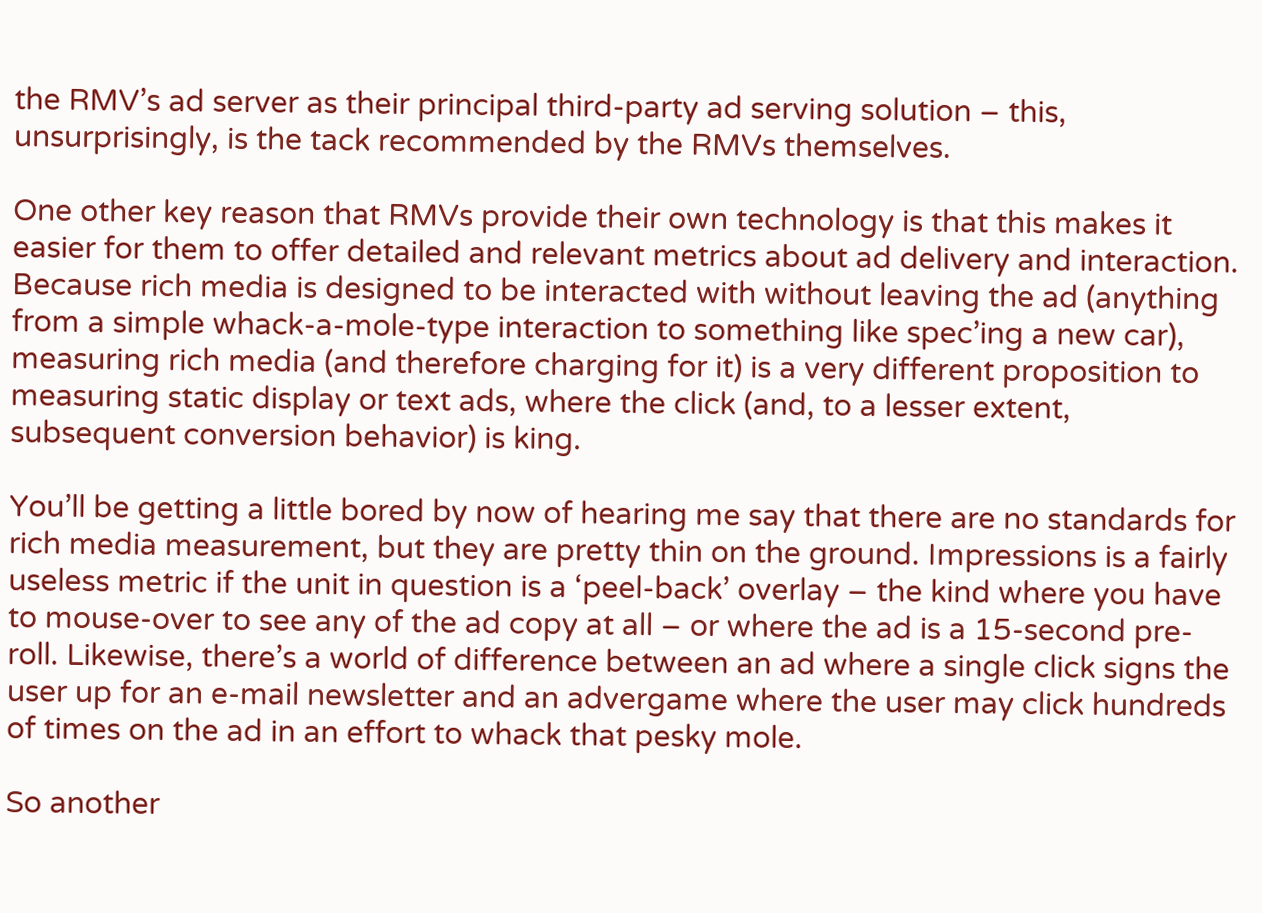the RMV’s ad server as their principal third-party ad serving solution – this, unsurprisingly, is the tack recommended by the RMVs themselves.

One other key reason that RMVs provide their own technology is that this makes it easier for them to offer detailed and relevant metrics about ad delivery and interaction. Because rich media is designed to be interacted with without leaving the ad (anything from a simple whack-a-mole-type interaction to something like spec’ing a new car), measuring rich media (and therefore charging for it) is a very different proposition to measuring static display or text ads, where the click (and, to a lesser extent, subsequent conversion behavior) is king.

You’ll be getting a little bored by now of hearing me say that there are no standards for rich media measurement, but they are pretty thin on the ground. Impressions is a fairly useless metric if the unit in question is a ‘peel-back’ overlay – the kind where you have to mouse-over to see any of the ad copy at all – or where the ad is a 15-second pre-roll. Likewise, there’s a world of difference between an ad where a single click signs the user up for an e-mail newsletter and an advergame where the user may click hundreds of times on the ad in an effort to whack that pesky mole.

So another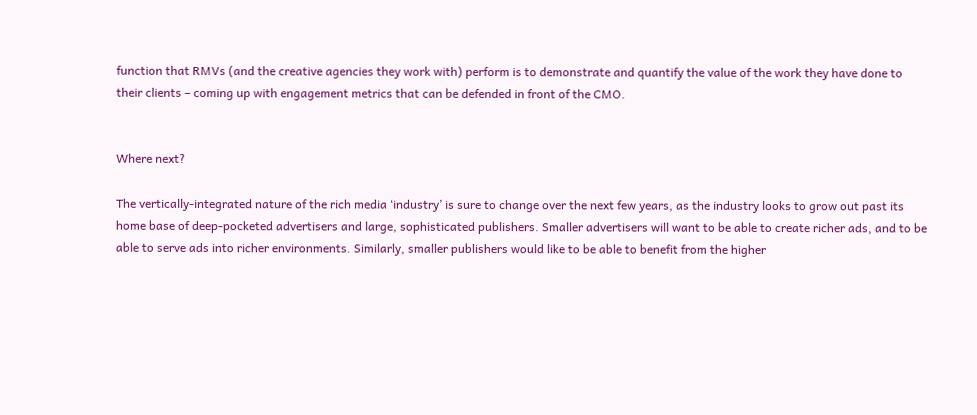function that RMVs (and the creative agencies they work with) perform is to demonstrate and quantify the value of the work they have done to their clients – coming up with engagement metrics that can be defended in front of the CMO.


Where next?

The vertically-integrated nature of the rich media ‘industry’ is sure to change over the next few years, as the industry looks to grow out past its home base of deep-pocketed advertisers and large, sophisticated publishers. Smaller advertisers will want to be able to create richer ads, and to be able to serve ads into richer environments. Similarly, smaller publishers would like to be able to benefit from the higher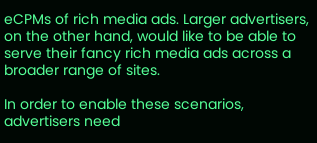eCPMs of rich media ads. Larger advertisers, on the other hand, would like to be able to serve their fancy rich media ads across a broader range of sites.

In order to enable these scenarios, advertisers need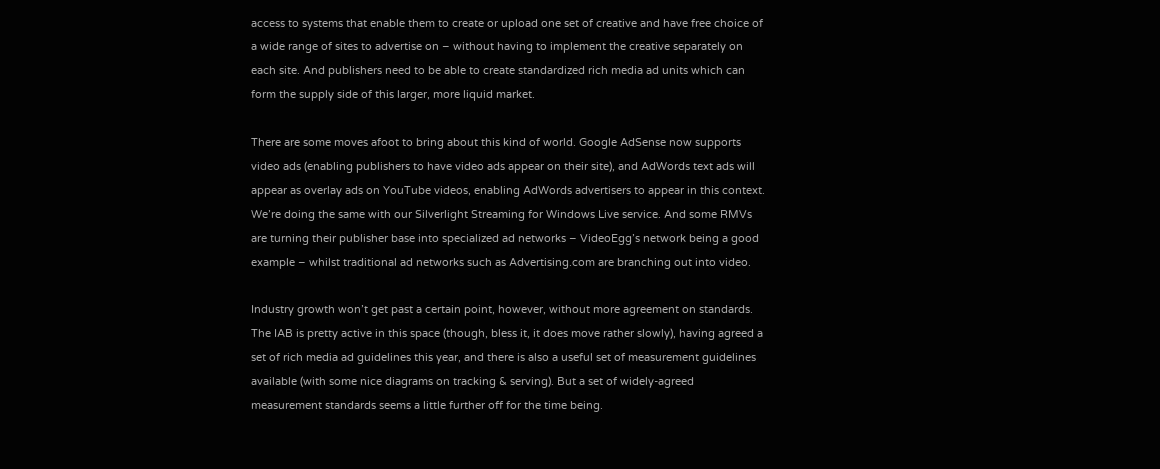access to systems that enable them to create or upload one set of creative and have free choice of a wide range of sites to advertise on – without having to implement the creative separately on each site. And publishers need to be able to create standardized rich media ad units which can form the supply side of this larger, more liquid market.

There are some moves afoot to bring about this kind of world. Google AdSense now supports video ads (enabling publishers to have video ads appear on their site), and AdWords text ads will appear as overlay ads on YouTube videos, enabling AdWords advertisers to appear in this context. We’re doing the same with our Silverlight Streaming for Windows Live service. And some RMVs are turning their publisher base into specialized ad networks – VideoEgg’s network being a good example – whilst traditional ad networks such as Advertising.com are branching out into video.

Industry growth won’t get past a certain point, however, without more agreement on standards. The IAB is pretty active in this space (though, bless it, it does move rather slowly), having agreed a set of rich media ad guidelines this year, and there is also a useful set of measurement guidelines available (with some nice diagrams on tracking & serving). But a set of widely-agreed measurement standards seems a little further off for the time being.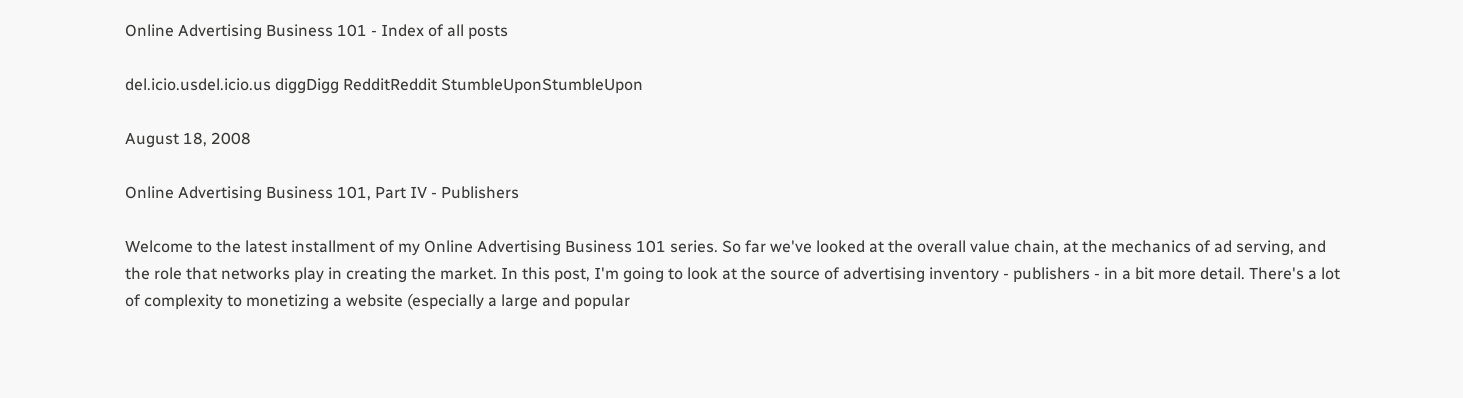Online Advertising Business 101 - Index of all posts

del.icio.usdel.icio.us diggDigg RedditReddit StumbleUponStumbleUpon

August 18, 2008

Online Advertising Business 101, Part IV - Publishers

Welcome to the latest installment of my Online Advertising Business 101 series. So far we've looked at the overall value chain, at the mechanics of ad serving, and the role that networks play in creating the market. In this post, I'm going to look at the source of advertising inventory - publishers - in a bit more detail. There's a lot of complexity to monetizing a website (especially a large and popular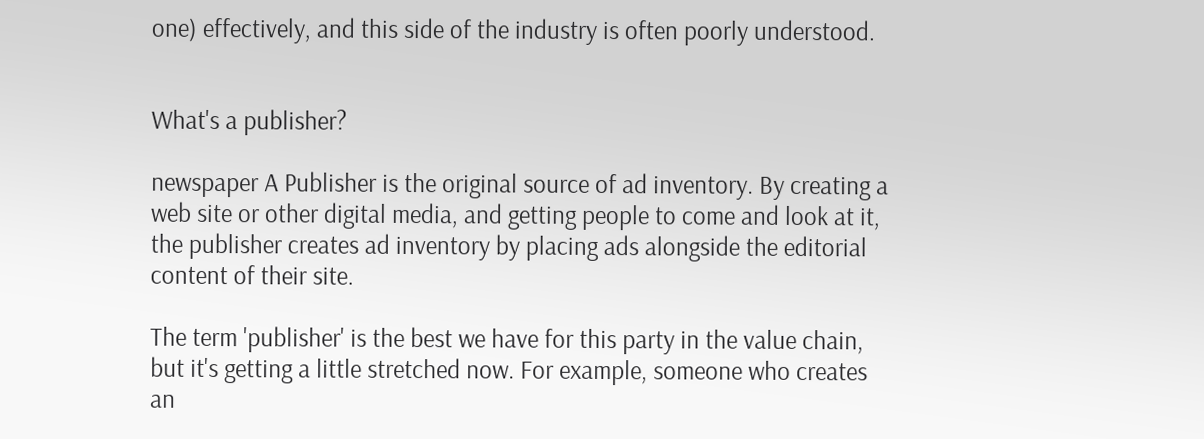one) effectively, and this side of the industry is often poorly understood.


What's a publisher?

newspaper A Publisher is the original source of ad inventory. By creating a web site or other digital media, and getting people to come and look at it, the publisher creates ad inventory by placing ads alongside the editorial content of their site.

The term 'publisher' is the best we have for this party in the value chain, but it's getting a little stretched now. For example, someone who creates an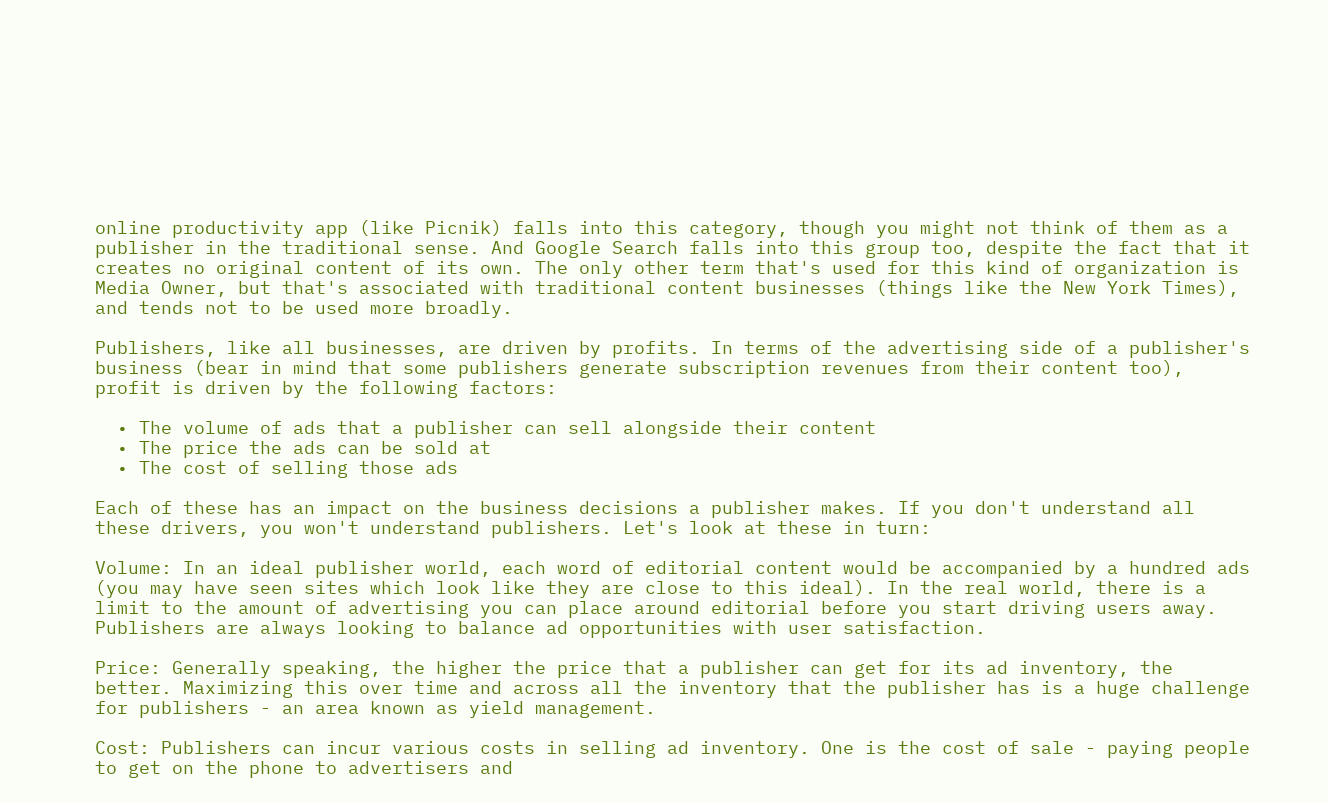online productivity app (like Picnik) falls into this category, though you might not think of them as a publisher in the traditional sense. And Google Search falls into this group too, despite the fact that it creates no original content of its own. The only other term that's used for this kind of organization is Media Owner, but that's associated with traditional content businesses (things like the New York Times), and tends not to be used more broadly.

Publishers, like all businesses, are driven by profits. In terms of the advertising side of a publisher's business (bear in mind that some publishers generate subscription revenues from their content too), profit is driven by the following factors:

  • The volume of ads that a publisher can sell alongside their content
  • The price the ads can be sold at
  • The cost of selling those ads

Each of these has an impact on the business decisions a publisher makes. If you don't understand all these drivers, you won't understand publishers. Let's look at these in turn:

Volume: In an ideal publisher world, each word of editorial content would be accompanied by a hundred ads (you may have seen sites which look like they are close to this ideal). In the real world, there is a limit to the amount of advertising you can place around editorial before you start driving users away. Publishers are always looking to balance ad opportunities with user satisfaction.

Price: Generally speaking, the higher the price that a publisher can get for its ad inventory, the better. Maximizing this over time and across all the inventory that the publisher has is a huge challenge for publishers - an area known as yield management.

Cost: Publishers can incur various costs in selling ad inventory. One is the cost of sale - paying people to get on the phone to advertisers and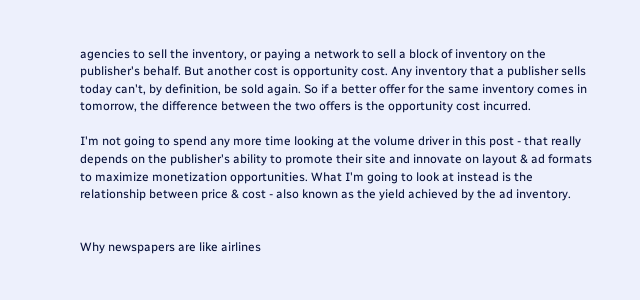agencies to sell the inventory, or paying a network to sell a block of inventory on the publisher's behalf. But another cost is opportunity cost. Any inventory that a publisher sells today can't, by definition, be sold again. So if a better offer for the same inventory comes in tomorrow, the difference between the two offers is the opportunity cost incurred.

I'm not going to spend any more time looking at the volume driver in this post - that really depends on the publisher's ability to promote their site and innovate on layout & ad formats to maximize monetization opportunities. What I'm going to look at instead is the relationship between price & cost - also known as the yield achieved by the ad inventory.


Why newspapers are like airlines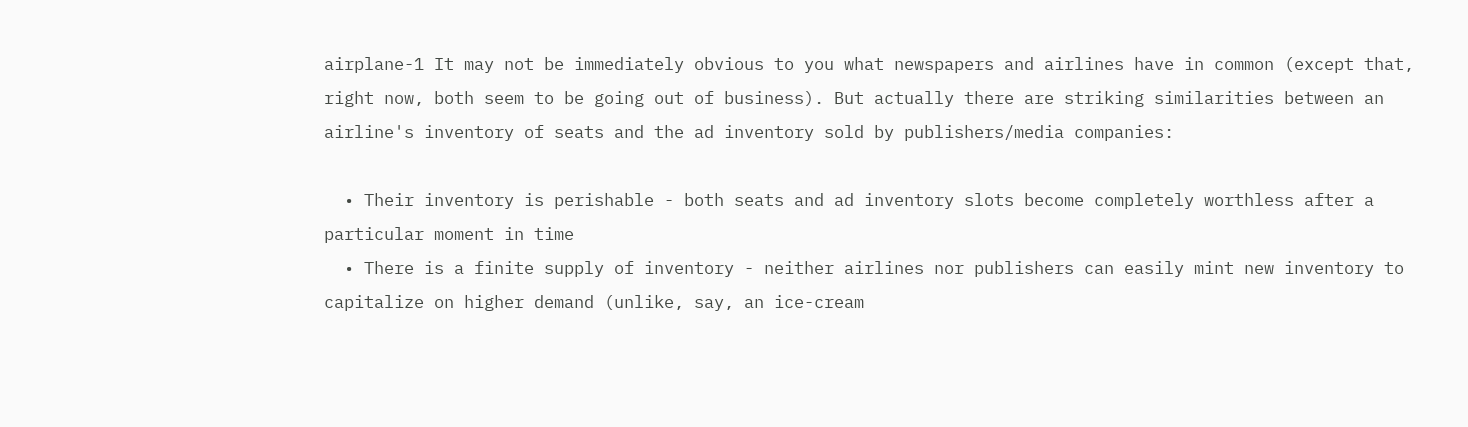airplane-1 It may not be immediately obvious to you what newspapers and airlines have in common (except that, right now, both seem to be going out of business). But actually there are striking similarities between an airline's inventory of seats and the ad inventory sold by publishers/media companies:

  • Their inventory is perishable - both seats and ad inventory slots become completely worthless after a particular moment in time
  • There is a finite supply of inventory - neither airlines nor publishers can easily mint new inventory to capitalize on higher demand (unlike, say, an ice-cream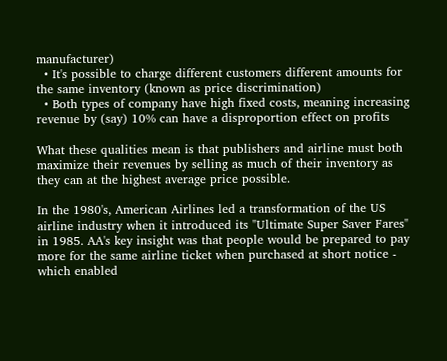manufacturer)
  • It's possible to charge different customers different amounts for the same inventory (known as price discrimination)
  • Both types of company have high fixed costs, meaning increasing revenue by (say) 10% can have a disproportion effect on profits

What these qualities mean is that publishers and airline must both maximize their revenues by selling as much of their inventory as they can at the highest average price possible.

In the 1980's, American Airlines led a transformation of the US airline industry when it introduced its "Ultimate Super Saver Fares" in 1985. AA's key insight was that people would be prepared to pay more for the same airline ticket when purchased at short notice - which enabled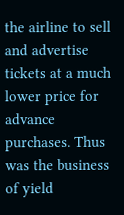the airline to sell and advertise tickets at a much lower price for advance purchases. Thus was the business of yield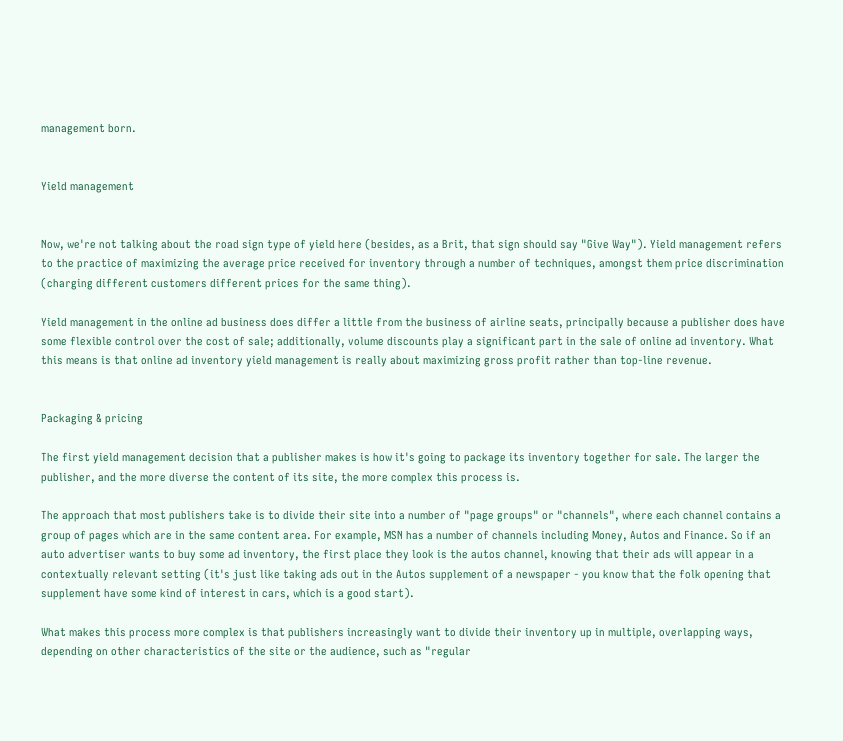management born.


Yield management


Now, we're not talking about the road sign type of yield here (besides, as a Brit, that sign should say "Give Way"). Yield management refers to the practice of maximizing the average price received for inventory through a number of techniques, amongst them price discrimination (charging different customers different prices for the same thing).

Yield management in the online ad business does differ a little from the business of airline seats, principally because a publisher does have some flexible control over the cost of sale; additionally, volume discounts play a significant part in the sale of online ad inventory. What this means is that online ad inventory yield management is really about maximizing gross profit rather than top-line revenue.


Packaging & pricing

The first yield management decision that a publisher makes is how it's going to package its inventory together for sale. The larger the publisher, and the more diverse the content of its site, the more complex this process is.

The approach that most publishers take is to divide their site into a number of "page groups" or "channels", where each channel contains a group of pages which are in the same content area. For example, MSN has a number of channels including Money, Autos and Finance. So if an auto advertiser wants to buy some ad inventory, the first place they look is the autos channel, knowing that their ads will appear in a contextually relevant setting (it's just like taking ads out in the Autos supplement of a newspaper - you know that the folk opening that supplement have some kind of interest in cars, which is a good start).

What makes this process more complex is that publishers increasingly want to divide their inventory up in multiple, overlapping ways, depending on other characteristics of the site or the audience, such as "regular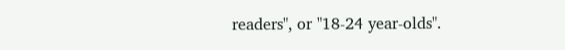readers", or "18-24 year-olds".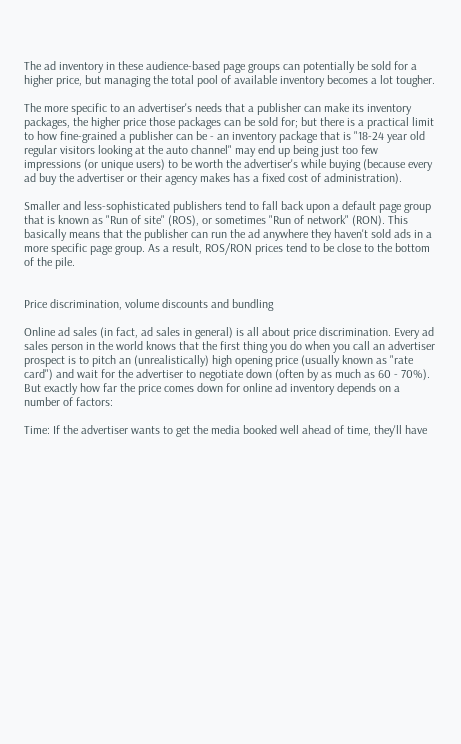The ad inventory in these audience-based page groups can potentially be sold for a higher price, but managing the total pool of available inventory becomes a lot tougher.

The more specific to an advertiser's needs that a publisher can make its inventory packages, the higher price those packages can be sold for; but there is a practical limit to how fine-grained a publisher can be - an inventory package that is "18-24 year old regular visitors looking at the auto channel" may end up being just too few impressions (or unique users) to be worth the advertiser's while buying (because every ad buy the advertiser or their agency makes has a fixed cost of administration).

Smaller and less-sophisticated publishers tend to fall back upon a default page group that is known as "Run of site" (ROS), or sometimes "Run of network" (RON). This basically means that the publisher can run the ad anywhere they haven't sold ads in a more specific page group. As a result, ROS/RON prices tend to be close to the bottom of the pile.


Price discrimination, volume discounts and bundling

Online ad sales (in fact, ad sales in general) is all about price discrimination. Every ad sales person in the world knows that the first thing you do when you call an advertiser prospect is to pitch an (unrealistically) high opening price (usually known as "rate card") and wait for the advertiser to negotiate down (often by as much as 60 - 70%). But exactly how far the price comes down for online ad inventory depends on a number of factors:

Time: If the advertiser wants to get the media booked well ahead of time, they'll have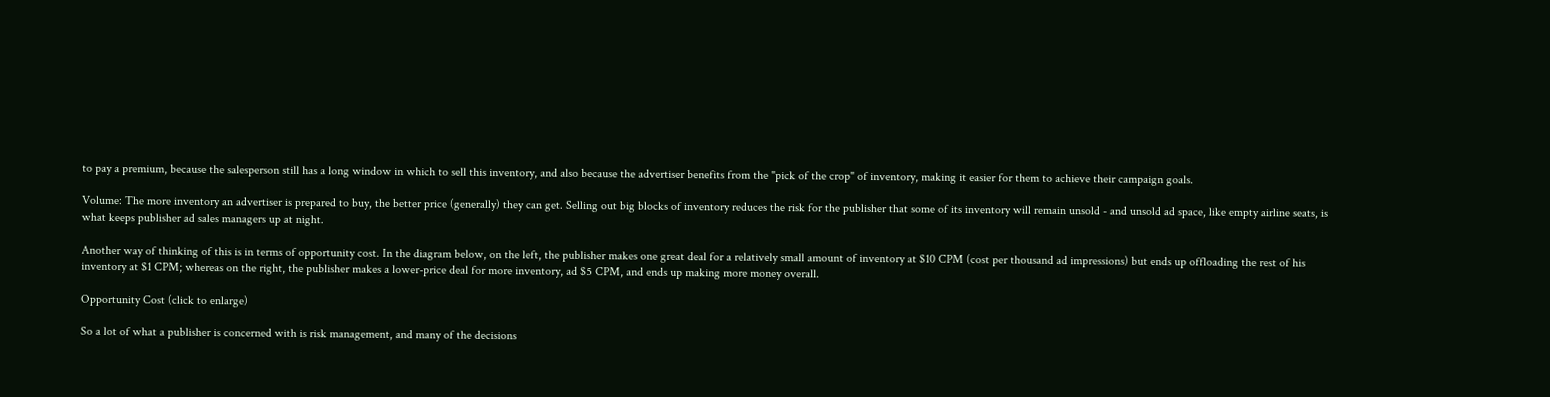to pay a premium, because the salesperson still has a long window in which to sell this inventory, and also because the advertiser benefits from the "pick of the crop" of inventory, making it easier for them to achieve their campaign goals.

Volume: The more inventory an advertiser is prepared to buy, the better price (generally) they can get. Selling out big blocks of inventory reduces the risk for the publisher that some of its inventory will remain unsold - and unsold ad space, like empty airline seats, is what keeps publisher ad sales managers up at night.

Another way of thinking of this is in terms of opportunity cost. In the diagram below, on the left, the publisher makes one great deal for a relatively small amount of inventory at $10 CPM (cost per thousand ad impressions) but ends up offloading the rest of his inventory at $1 CPM; whereas on the right, the publisher makes a lower-price deal for more inventory, ad $5 CPM, and ends up making more money overall.

Opportunity Cost (click to enlarge)

So a lot of what a publisher is concerned with is risk management, and many of the decisions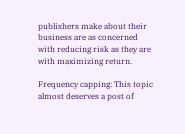publishers make about their business are as concerned with reducing risk as they are with maximizing return.

Frequency capping: This topic almost deserves a post of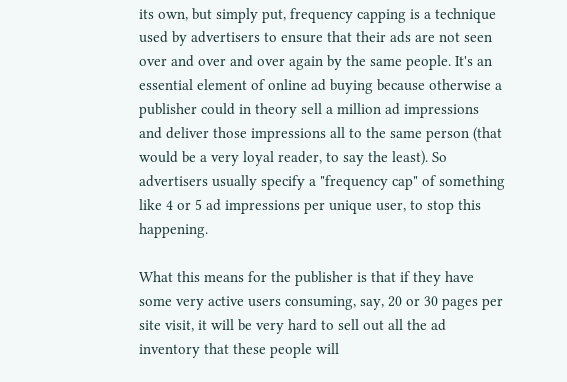its own, but simply put, frequency capping is a technique used by advertisers to ensure that their ads are not seen over and over and over again by the same people. It's an essential element of online ad buying because otherwise a publisher could in theory sell a million ad impressions and deliver those impressions all to the same person (that would be a very loyal reader, to say the least). So advertisers usually specify a "frequency cap" of something like 4 or 5 ad impressions per unique user, to stop this happening.

What this means for the publisher is that if they have some very active users consuming, say, 20 or 30 pages per site visit, it will be very hard to sell out all the ad inventory that these people will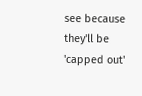see because they'll be 'capped out'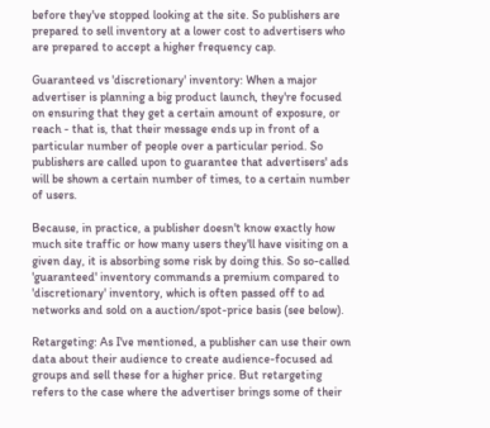before they've stopped looking at the site. So publishers are prepared to sell inventory at a lower cost to advertisers who are prepared to accept a higher frequency cap.

Guaranteed vs 'discretionary' inventory: When a major advertiser is planning a big product launch, they're focused on ensuring that they get a certain amount of exposure, or reach - that is, that their message ends up in front of a particular number of people over a particular period. So publishers are called upon to guarantee that advertisers' ads will be shown a certain number of times, to a certain number of users.

Because, in practice, a publisher doesn't know exactly how much site traffic or how many users they'll have visiting on a given day, it is absorbing some risk by doing this. So so-called 'guaranteed' inventory commands a premium compared to 'discretionary' inventory, which is often passed off to ad networks and sold on a auction/spot-price basis (see below).

Retargeting: As I've mentioned, a publisher can use their own data about their audience to create audience-focused ad groups and sell these for a higher price. But retargeting refers to the case where the advertiser brings some of their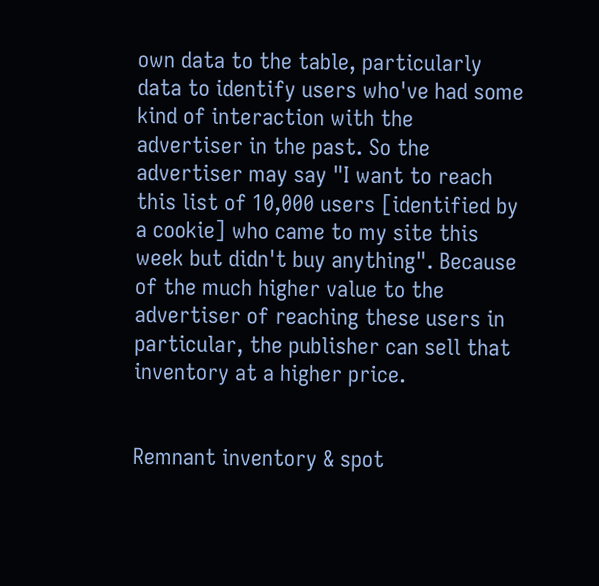own data to the table, particularly data to identify users who've had some kind of interaction with the advertiser in the past. So the advertiser may say "I want to reach this list of 10,000 users [identified by a cookie] who came to my site this week but didn't buy anything". Because of the much higher value to the advertiser of reaching these users in particular, the publisher can sell that inventory at a higher price.


Remnant inventory & spot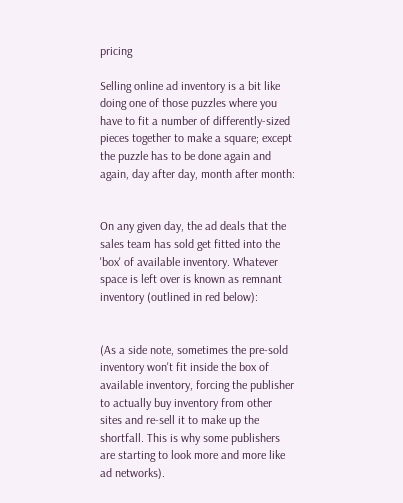pricing

Selling online ad inventory is a bit like doing one of those puzzles where you have to fit a number of differently-sized pieces together to make a square; except the puzzle has to be done again and again, day after day, month after month:


On any given day, the ad deals that the sales team has sold get fitted into the 'box' of available inventory. Whatever space is left over is known as remnant inventory (outlined in red below):


(As a side note, sometimes the pre-sold inventory won't fit inside the box of available inventory, forcing the publisher to actually buy inventory from other sites and re-sell it to make up the shortfall. This is why some publishers are starting to look more and more like ad networks).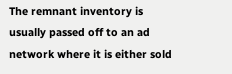The remnant inventory is usually passed off to an ad network where it is either sold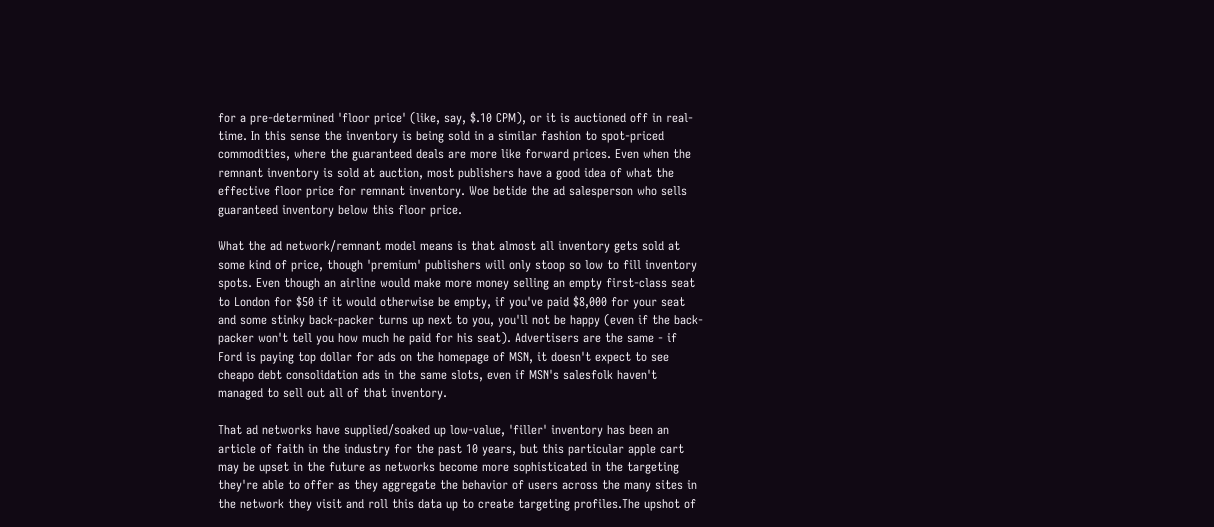for a pre-determined 'floor price' (like, say, $.10 CPM), or it is auctioned off in real-time. In this sense the inventory is being sold in a similar fashion to spot-priced commodities, where the guaranteed deals are more like forward prices. Even when the remnant inventory is sold at auction, most publishers have a good idea of what the effective floor price for remnant inventory. Woe betide the ad salesperson who sells guaranteed inventory below this floor price.

What the ad network/remnant model means is that almost all inventory gets sold at some kind of price, though 'premium' publishers will only stoop so low to fill inventory spots. Even though an airline would make more money selling an empty first-class seat to London for $50 if it would otherwise be empty, if you've paid $8,000 for your seat and some stinky back-packer turns up next to you, you'll not be happy (even if the back-packer won't tell you how much he paid for his seat). Advertisers are the same - if Ford is paying top dollar for ads on the homepage of MSN, it doesn't expect to see cheapo debt consolidation ads in the same slots, even if MSN's salesfolk haven't managed to sell out all of that inventory.

That ad networks have supplied/soaked up low-value, 'filler' inventory has been an article of faith in the industry for the past 10 years, but this particular apple cart may be upset in the future as networks become more sophisticated in the targeting they're able to offer as they aggregate the behavior of users across the many sites in the network they visit and roll this data up to create targeting profiles.The upshot of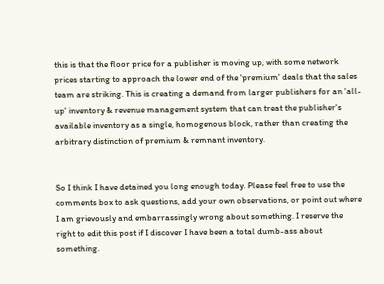this is that the floor price for a publisher is moving up, with some network prices starting to approach the lower end of the 'premium' deals that the sales team are striking. This is creating a demand from larger publishers for an 'all-up' inventory & revenue management system that can treat the publisher's available inventory as a single, homogenous block, rather than creating the arbitrary distinction of premium & remnant inventory.


So I think I have detained you long enough today. Please feel free to use the comments box to ask questions, add your own observations, or point out where I am grievously and embarrassingly wrong about something. I reserve the right to edit this post if I discover I have been a total dumb-ass about something.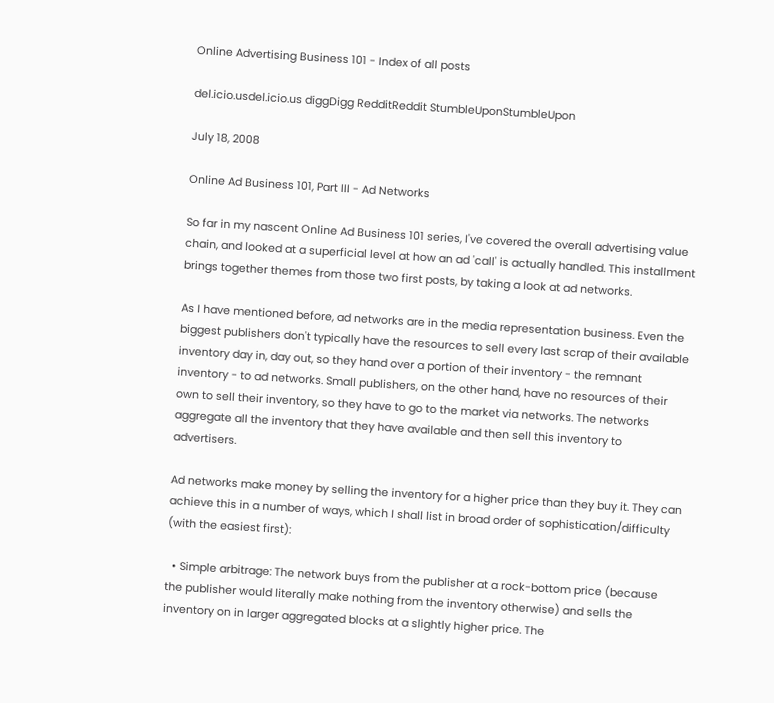Online Advertising Business 101 - Index of all posts

del.icio.usdel.icio.us diggDigg RedditReddit StumbleUponStumbleUpon

July 18, 2008

Online Ad Business 101, Part III - Ad Networks

So far in my nascent Online Ad Business 101 series, I've covered the overall advertising value chain, and looked at a superficial level at how an ad 'call' is actually handled. This installment brings together themes from those two first posts, by taking a look at ad networks.

As I have mentioned before, ad networks are in the media representation business. Even the biggest publishers don't typically have the resources to sell every last scrap of their available inventory day in, day out, so they hand over a portion of their inventory - the remnant inventory - to ad networks. Small publishers, on the other hand, have no resources of their own to sell their inventory, so they have to go to the market via networks. The networks aggregate all the inventory that they have available and then sell this inventory to advertisers.

Ad networks make money by selling the inventory for a higher price than they buy it. They can achieve this in a number of ways, which I shall list in broad order of sophistication/difficulty (with the easiest first):

  • Simple arbitrage: The network buys from the publisher at a rock-bottom price (because the publisher would literally make nothing from the inventory otherwise) and sells the inventory on in larger aggregated blocks at a slightly higher price. The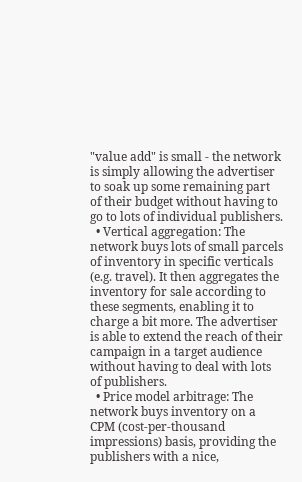"value add" is small - the network is simply allowing the advertiser to soak up some remaining part of their budget without having to go to lots of individual publishers.
  • Vertical aggregation: The network buys lots of small parcels of inventory in specific verticals (e.g. travel). It then aggregates the inventory for sale according to these segments, enabling it to charge a bit more. The advertiser is able to extend the reach of their campaign in a target audience without having to deal with lots of publishers.
  • Price model arbitrage: The network buys inventory on a CPM (cost-per-thousand impressions) basis, providing the publishers with a nice,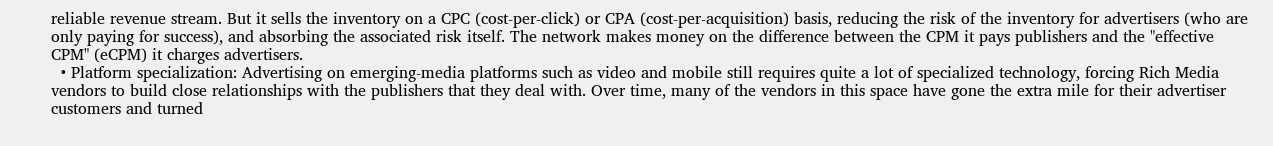reliable revenue stream. But it sells the inventory on a CPC (cost-per-click) or CPA (cost-per-acquisition) basis, reducing the risk of the inventory for advertisers (who are only paying for success), and absorbing the associated risk itself. The network makes money on the difference between the CPM it pays publishers and the "effective CPM" (eCPM) it charges advertisers.
  • Platform specialization: Advertising on emerging-media platforms such as video and mobile still requires quite a lot of specialized technology, forcing Rich Media vendors to build close relationships with the publishers that they deal with. Over time, many of the vendors in this space have gone the extra mile for their advertiser customers and turned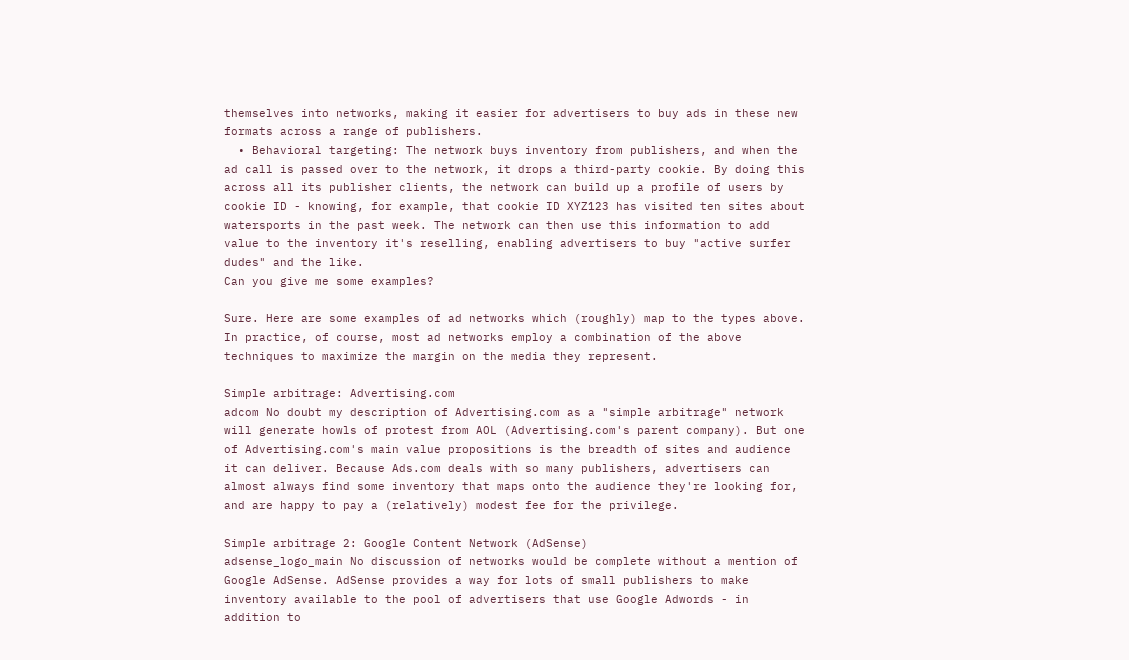themselves into networks, making it easier for advertisers to buy ads in these new formats across a range of publishers.
  • Behavioral targeting: The network buys inventory from publishers, and when the ad call is passed over to the network, it drops a third-party cookie. By doing this across all its publisher clients, the network can build up a profile of users by cookie ID - knowing, for example, that cookie ID XYZ123 has visited ten sites about watersports in the past week. The network can then use this information to add value to the inventory it's reselling, enabling advertisers to buy "active surfer dudes" and the like.
Can you give me some examples?

Sure. Here are some examples of ad networks which (roughly) map to the types above. In practice, of course, most ad networks employ a combination of the above techniques to maximize the margin on the media they represent.

Simple arbitrage: Advertising.com
adcom No doubt my description of Advertising.com as a "simple arbitrage" network will generate howls of protest from AOL (Advertising.com's parent company). But one of Advertising.com's main value propositions is the breadth of sites and audience it can deliver. Because Ads.com deals with so many publishers, advertisers can almost always find some inventory that maps onto the audience they're looking for, and are happy to pay a (relatively) modest fee for the privilege.

Simple arbitrage 2: Google Content Network (AdSense)
adsense_logo_main No discussion of networks would be complete without a mention of Google AdSense. AdSense provides a way for lots of small publishers to make inventory available to the pool of advertisers that use Google Adwords - in addition to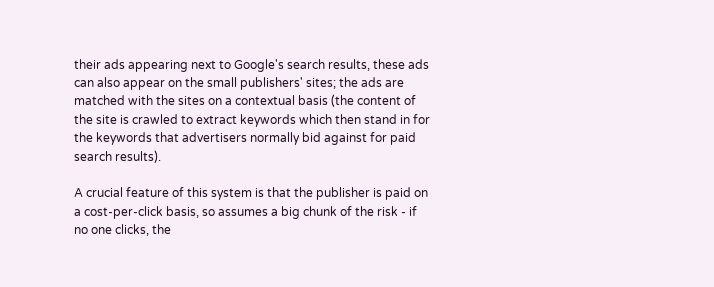their ads appearing next to Google's search results, these ads can also appear on the small publishers' sites; the ads are matched with the sites on a contextual basis (the content of the site is crawled to extract keywords which then stand in for the keywords that advertisers normally bid against for paid search results).

A crucial feature of this system is that the publisher is paid on a cost-per-click basis, so assumes a big chunk of the risk - if no one clicks, the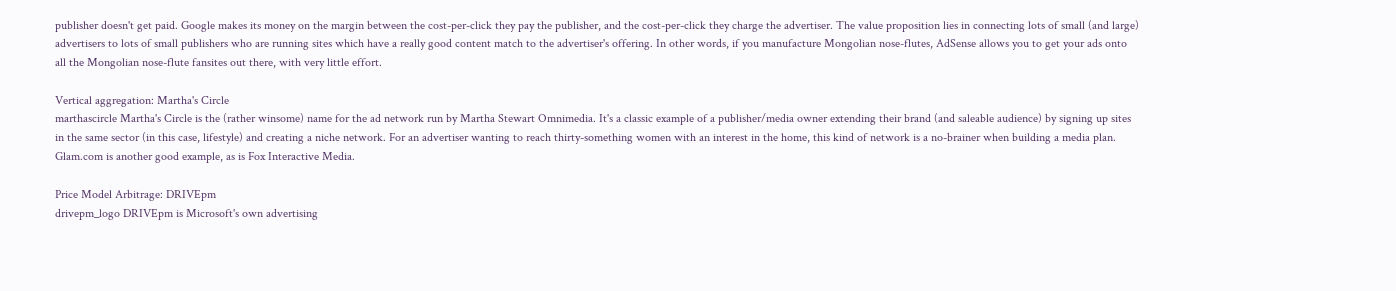publisher doesn't get paid. Google makes its money on the margin between the cost-per-click they pay the publisher, and the cost-per-click they charge the advertiser. The value proposition lies in connecting lots of small (and large) advertisers to lots of small publishers who are running sites which have a really good content match to the advertiser's offering. In other words, if you manufacture Mongolian nose-flutes, AdSense allows you to get your ads onto all the Mongolian nose-flute fansites out there, with very little effort.

Vertical aggregation: Martha's Circle
marthascircle Martha's Circle is the (rather winsome) name for the ad network run by Martha Stewart Omnimedia. It's a classic example of a publisher/media owner extending their brand (and saleable audience) by signing up sites in the same sector (in this case, lifestyle) and creating a niche network. For an advertiser wanting to reach thirty-something women with an interest in the home, this kind of network is a no-brainer when building a media plan. Glam.com is another good example, as is Fox Interactive Media.

Price Model Arbitrage: DRIVEpm
drivepm_logo DRIVEpm is Microsoft's own advertising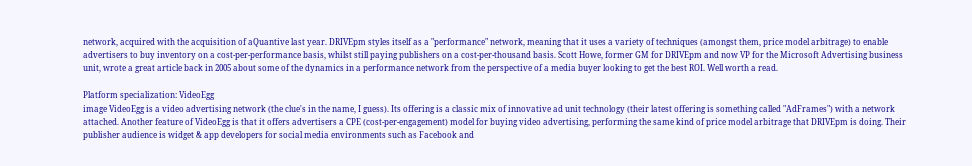network, acquired with the acquisition of aQuantive last year. DRIVEpm styles itself as a "performance" network, meaning that it uses a variety of techniques (amongst them, price model arbitrage) to enable advertisers to buy inventory on a cost-per-performance basis, whilst still paying publishers on a cost-per-thousand basis. Scott Howe, former GM for DRIVEpm and now VP for the Microsoft Advertising business unit, wrote a great article back in 2005 about some of the dynamics in a performance network from the perspective of a media buyer looking to get the best ROI. Well worth a read.

Platform specialization: VideoEgg
image VideoEgg is a video advertising network (the clue's in the name, I guess). Its offering is a classic mix of innovative ad unit technology (their latest offering is something called "AdFrames") with a network attached. Another feature of VideoEgg is that it offers advertisers a CPE (cost-per-engagement) model for buying video advertising, performing the same kind of price model arbitrage that DRIVEpm is doing. Their publisher audience is widget & app developers for social media environments such as Facebook and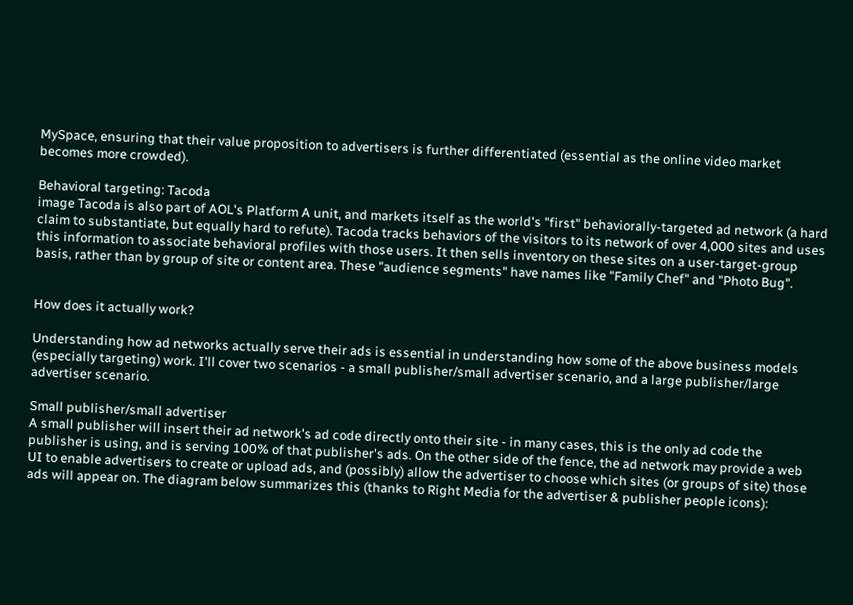MySpace, ensuring that their value proposition to advertisers is further differentiated (essential as the online video market becomes more crowded).

Behavioral targeting: Tacoda
image Tacoda is also part of AOL's Platform A unit, and markets itself as the world's "first" behaviorally-targeted ad network (a hard claim to substantiate, but equally hard to refute). Tacoda tracks behaviors of the visitors to its network of over 4,000 sites and uses this information to associate behavioral profiles with those users. It then sells inventory on these sites on a user-target-group basis, rather than by group of site or content area. These "audience segments" have names like "Family Chef" and "Photo Bug".


How does it actually work?

Understanding how ad networks actually serve their ads is essential in understanding how some of the above business models (especially targeting) work. I'll cover two scenarios - a small publisher/small advertiser scenario, and a large publisher/large advertiser scenario.

Small publisher/small advertiser
A small publisher will insert their ad network's ad code directly onto their site - in many cases, this is the only ad code the publisher is using, and is serving 100% of that publisher's ads. On the other side of the fence, the ad network may provide a web UI to enable advertisers to create or upload ads, and (possibly) allow the advertiser to choose which sites (or groups of site) those ads will appear on. The diagram below summarizes this (thanks to Right Media for the advertiser & publisher people icons):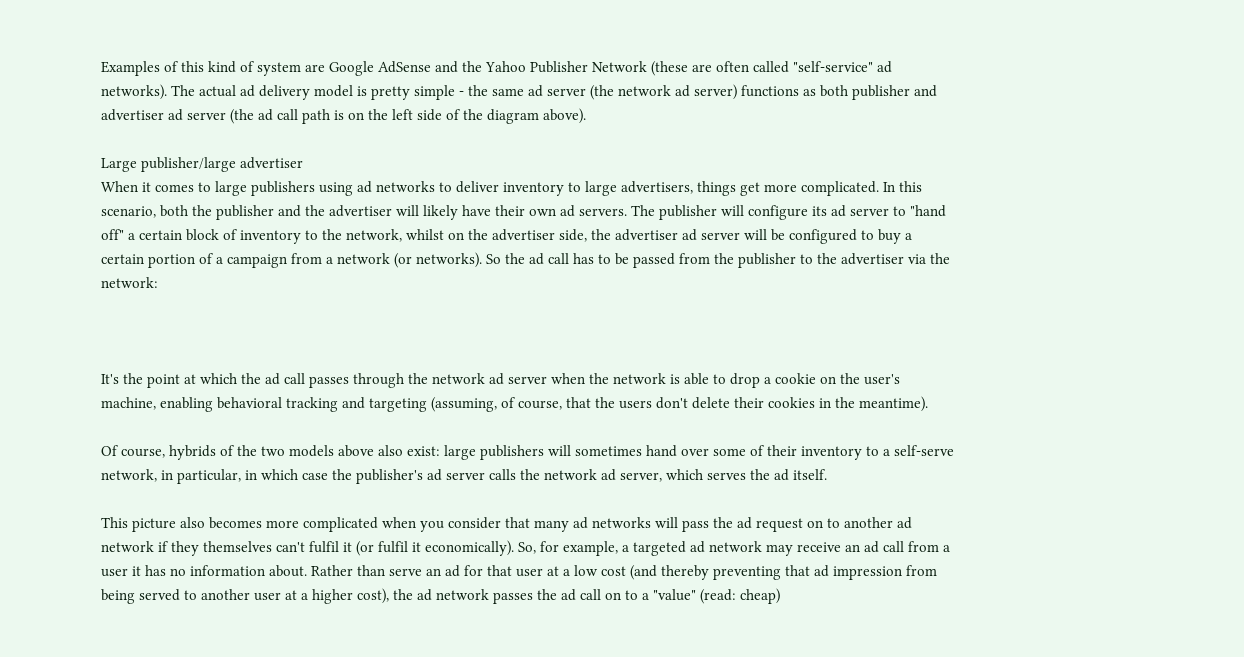Examples of this kind of system are Google AdSense and the Yahoo Publisher Network (these are often called "self-service" ad networks). The actual ad delivery model is pretty simple - the same ad server (the network ad server) functions as both publisher and advertiser ad server (the ad call path is on the left side of the diagram above).

Large publisher/large advertiser
When it comes to large publishers using ad networks to deliver inventory to large advertisers, things get more complicated. In this scenario, both the publisher and the advertiser will likely have their own ad servers. The publisher will configure its ad server to "hand off" a certain block of inventory to the network, whilst on the advertiser side, the advertiser ad server will be configured to buy a certain portion of a campaign from a network (or networks). So the ad call has to be passed from the publisher to the advertiser via the network:



It's the point at which the ad call passes through the network ad server when the network is able to drop a cookie on the user's machine, enabling behavioral tracking and targeting (assuming, of course, that the users don't delete their cookies in the meantime).

Of course, hybrids of the two models above also exist: large publishers will sometimes hand over some of their inventory to a self-serve network, in particular, in which case the publisher's ad server calls the network ad server, which serves the ad itself.

This picture also becomes more complicated when you consider that many ad networks will pass the ad request on to another ad network if they themselves can't fulfil it (or fulfil it economically). So, for example, a targeted ad network may receive an ad call from a user it has no information about. Rather than serve an ad for that user at a low cost (and thereby preventing that ad impression from being served to another user at a higher cost), the ad network passes the ad call on to a "value" (read: cheap)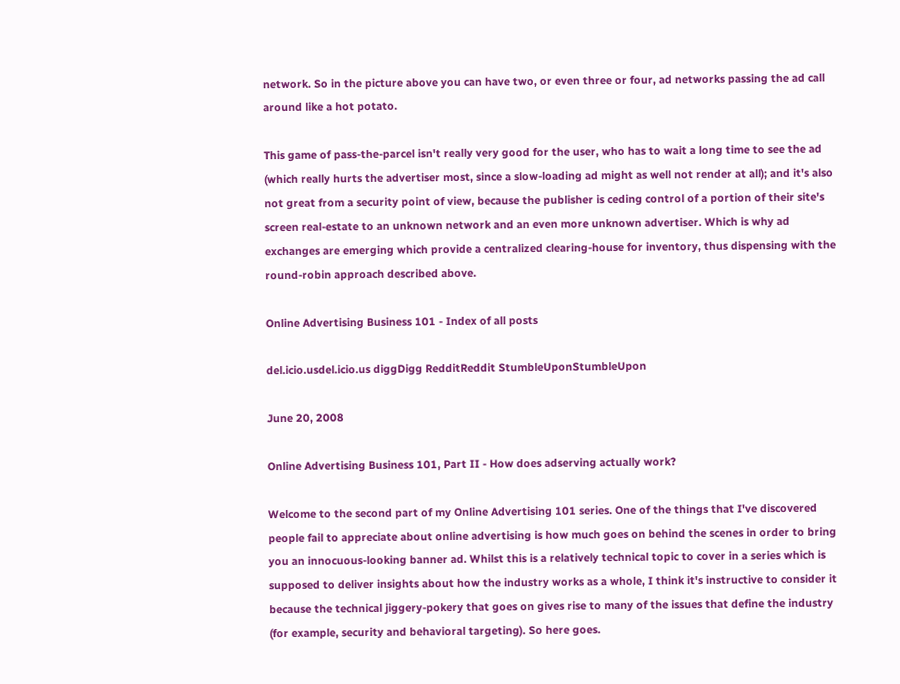network. So in the picture above you can have two, or even three or four, ad networks passing the ad call around like a hot potato.

This game of pass-the-parcel isn't really very good for the user, who has to wait a long time to see the ad (which really hurts the advertiser most, since a slow-loading ad might as well not render at all); and it's also not great from a security point of view, because the publisher is ceding control of a portion of their site's screen real-estate to an unknown network and an even more unknown advertiser. Which is why ad exchanges are emerging which provide a centralized clearing-house for inventory, thus dispensing with the round-robin approach described above.

Online Advertising Business 101 - Index of all posts

del.icio.usdel.icio.us diggDigg RedditReddit StumbleUponStumbleUpon

June 20, 2008

Online Advertising Business 101, Part II - How does adserving actually work?

Welcome to the second part of my Online Advertising 101 series. One of the things that I've discovered people fail to appreciate about online advertising is how much goes on behind the scenes in order to bring you an innocuous-looking banner ad. Whilst this is a relatively technical topic to cover in a series which is supposed to deliver insights about how the industry works as a whole, I think it's instructive to consider it because the technical jiggery-pokery that goes on gives rise to many of the issues that define the industry (for example, security and behavioral targeting). So here goes.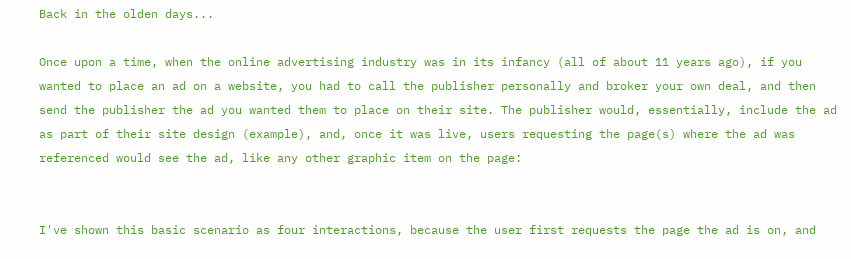Back in the olden days...

Once upon a time, when the online advertising industry was in its infancy (all of about 11 years ago), if you wanted to place an ad on a website, you had to call the publisher personally and broker your own deal, and then send the publisher the ad you wanted them to place on their site. The publisher would, essentially, include the ad as part of their site design (example), and, once it was live, users requesting the page(s) where the ad was referenced would see the ad, like any other graphic item on the page:


I've shown this basic scenario as four interactions, because the user first requests the page the ad is on, and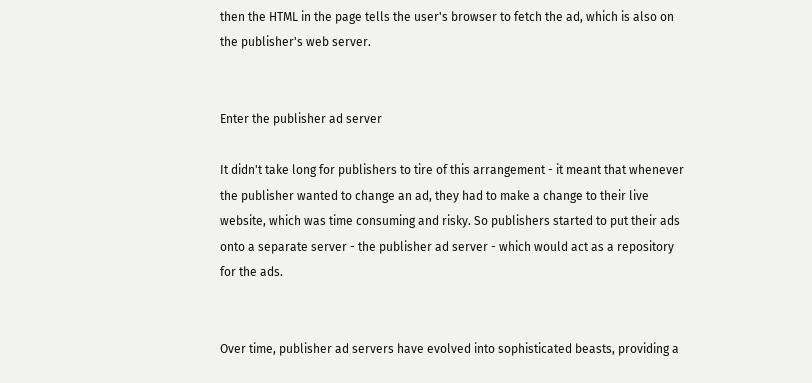then the HTML in the page tells the user's browser to fetch the ad, which is also on the publisher's web server.


Enter the publisher ad server

It didn't take long for publishers to tire of this arrangement - it meant that whenever the publisher wanted to change an ad, they had to make a change to their live website, which was time consuming and risky. So publishers started to put their ads onto a separate server - the publisher ad server - which would act as a repository for the ads.


Over time, publisher ad servers have evolved into sophisticated beasts, providing a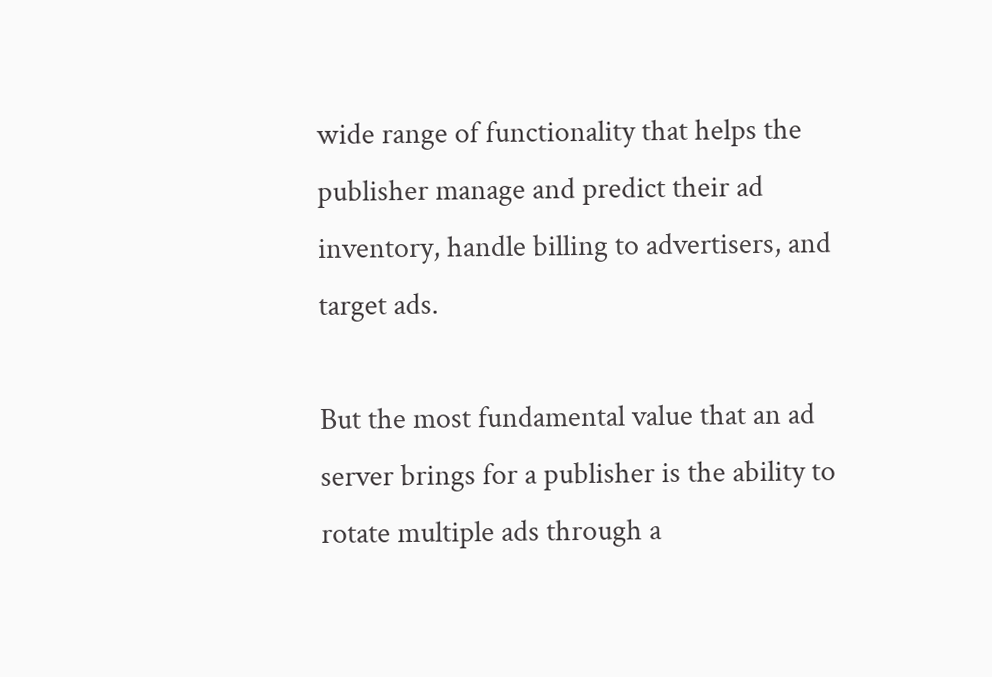wide range of functionality that helps the publisher manage and predict their ad inventory, handle billing to advertisers, and target ads.

But the most fundamental value that an ad server brings for a publisher is the ability to rotate multiple ads through a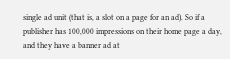single ad unit (that is, a slot on a page for an ad). So if a publisher has 100,000 impressions on their home page a day, and they have a banner ad at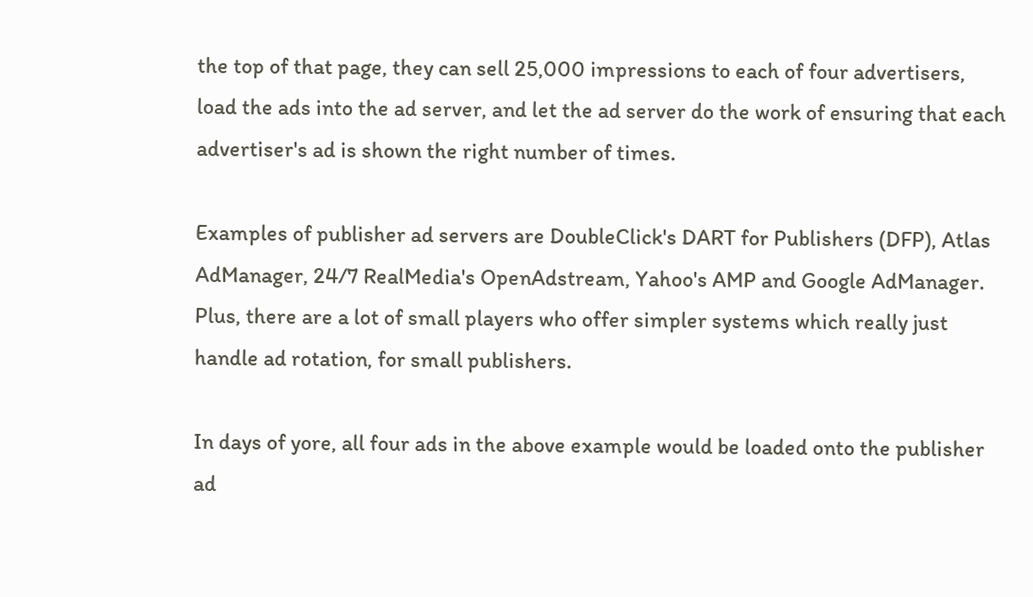the top of that page, they can sell 25,000 impressions to each of four advertisers, load the ads into the ad server, and let the ad server do the work of ensuring that each advertiser's ad is shown the right number of times.

Examples of publisher ad servers are DoubleClick's DART for Publishers (DFP), Atlas AdManager, 24/7 RealMedia's OpenAdstream, Yahoo's AMP and Google AdManager. Plus, there are a lot of small players who offer simpler systems which really just handle ad rotation, for small publishers.

In days of yore, all four ads in the above example would be loaded onto the publisher ad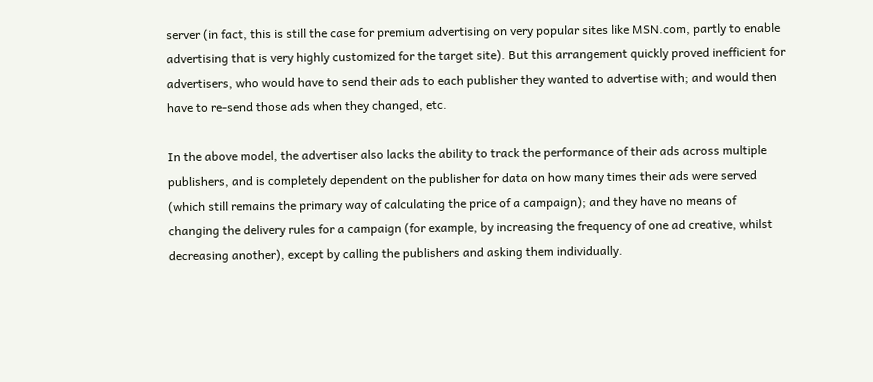server (in fact, this is still the case for premium advertising on very popular sites like MSN.com, partly to enable advertising that is very highly customized for the target site). But this arrangement quickly proved inefficient for advertisers, who would have to send their ads to each publisher they wanted to advertise with; and would then have to re-send those ads when they changed, etc.

In the above model, the advertiser also lacks the ability to track the performance of their ads across multiple publishers, and is completely dependent on the publisher for data on how many times their ads were served (which still remains the primary way of calculating the price of a campaign); and they have no means of changing the delivery rules for a campaign (for example, by increasing the frequency of one ad creative, whilst decreasing another), except by calling the publishers and asking them individually.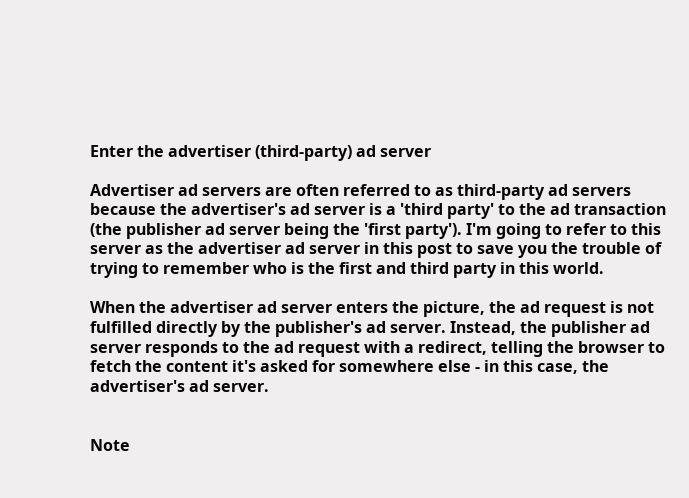Enter the advertiser (third-party) ad server

Advertiser ad servers are often referred to as third-party ad servers because the advertiser's ad server is a 'third party' to the ad transaction (the publisher ad server being the 'first party'). I'm going to refer to this server as the advertiser ad server in this post to save you the trouble of trying to remember who is the first and third party in this world.

When the advertiser ad server enters the picture, the ad request is not fulfilled directly by the publisher's ad server. Instead, the publisher ad server responds to the ad request with a redirect, telling the browser to fetch the content it's asked for somewhere else - in this case, the advertiser's ad server.


Note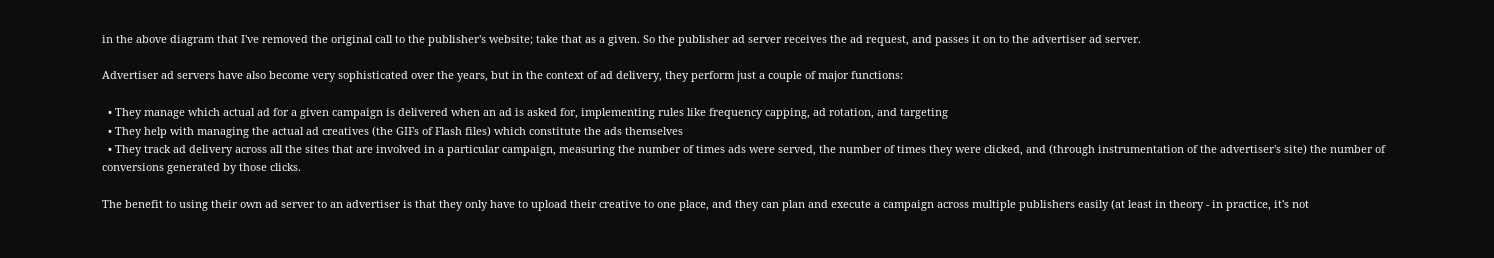in the above diagram that I've removed the original call to the publisher's website; take that as a given. So the publisher ad server receives the ad request, and passes it on to the advertiser ad server.

Advertiser ad servers have also become very sophisticated over the years, but in the context of ad delivery, they perform just a couple of major functions:

  • They manage which actual ad for a given campaign is delivered when an ad is asked for, implementing rules like frequency capping, ad rotation, and targeting
  • They help with managing the actual ad creatives (the GIFs of Flash files) which constitute the ads themselves
  • They track ad delivery across all the sites that are involved in a particular campaign, measuring the number of times ads were served, the number of times they were clicked, and (through instrumentation of the advertiser's site) the number of conversions generated by those clicks.

The benefit to using their own ad server to an advertiser is that they only have to upload their creative to one place, and they can plan and execute a campaign across multiple publishers easily (at least in theory - in practice, it's not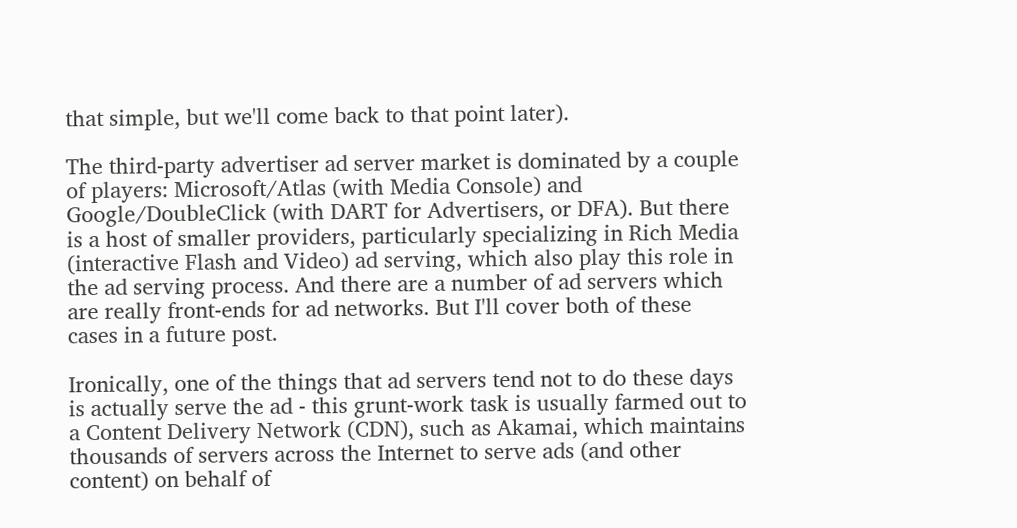that simple, but we'll come back to that point later).

The third-party advertiser ad server market is dominated by a couple of players: Microsoft/Atlas (with Media Console) and Google/DoubleClick (with DART for Advertisers, or DFA). But there is a host of smaller providers, particularly specializing in Rich Media (interactive Flash and Video) ad serving, which also play this role in the ad serving process. And there are a number of ad servers which are really front-ends for ad networks. But I'll cover both of these cases in a future post.

Ironically, one of the things that ad servers tend not to do these days is actually serve the ad - this grunt-work task is usually farmed out to a Content Delivery Network (CDN), such as Akamai, which maintains thousands of servers across the Internet to serve ads (and other content) on behalf of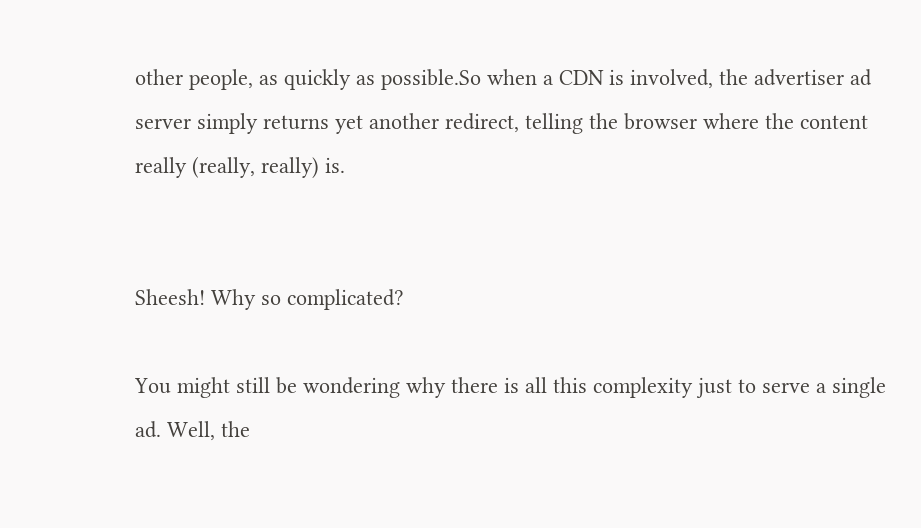other people, as quickly as possible.So when a CDN is involved, the advertiser ad server simply returns yet another redirect, telling the browser where the content really (really, really) is.


Sheesh! Why so complicated?

You might still be wondering why there is all this complexity just to serve a single ad. Well, the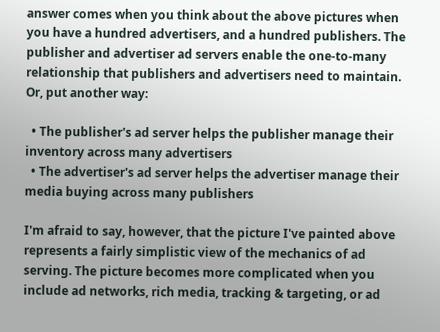answer comes when you think about the above pictures when you have a hundred advertisers, and a hundred publishers. The publisher and advertiser ad servers enable the one-to-many relationship that publishers and advertisers need to maintain. Or, put another way:

  • The publisher's ad server helps the publisher manage their inventory across many advertisers
  • The advertiser's ad server helps the advertiser manage their media buying across many publishers

I'm afraid to say, however, that the picture I've painted above represents a fairly simplistic view of the mechanics of ad serving. The picture becomes more complicated when you include ad networks, rich media, tracking & targeting, or ad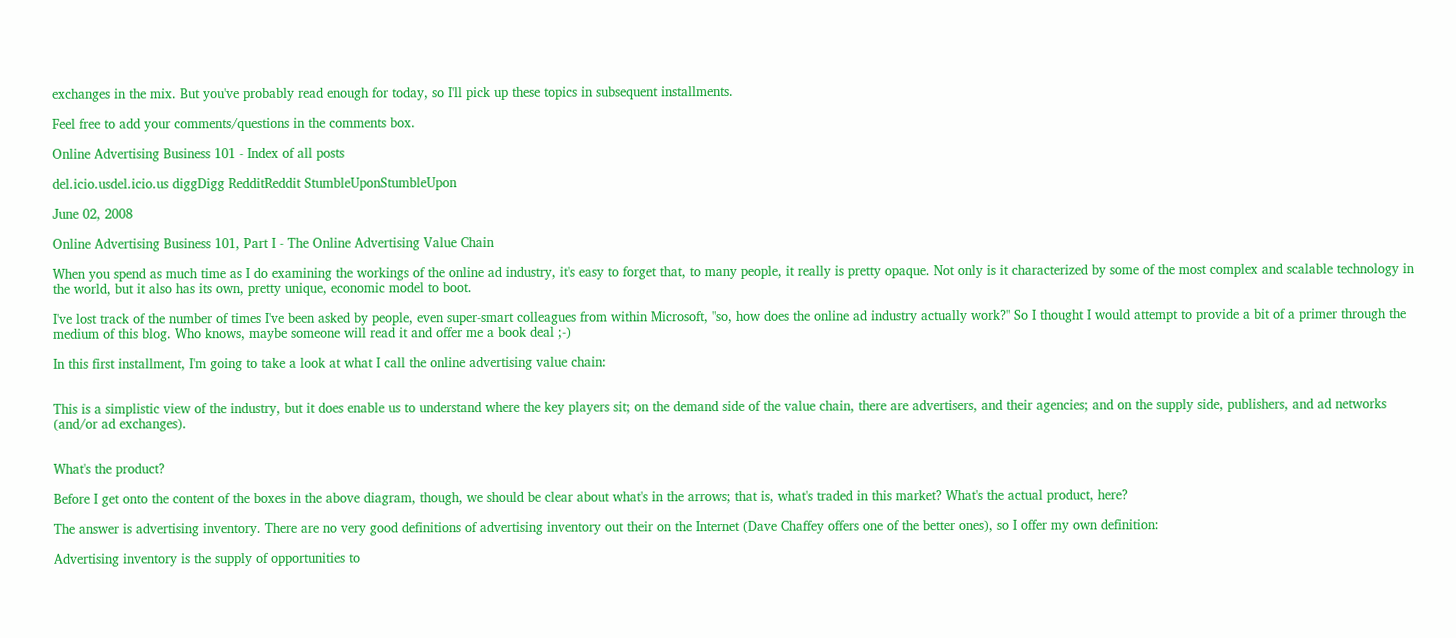exchanges in the mix. But you've probably read enough for today, so I'll pick up these topics in subsequent installments.

Feel free to add your comments/questions in the comments box.

Online Advertising Business 101 - Index of all posts

del.icio.usdel.icio.us diggDigg RedditReddit StumbleUponStumbleUpon

June 02, 2008

Online Advertising Business 101, Part I - The Online Advertising Value Chain

When you spend as much time as I do examining the workings of the online ad industry, it's easy to forget that, to many people, it really is pretty opaque. Not only is it characterized by some of the most complex and scalable technology in the world, but it also has its own, pretty unique, economic model to boot.

I've lost track of the number of times I've been asked by people, even super-smart colleagues from within Microsoft, "so, how does the online ad industry actually work?" So I thought I would attempt to provide a bit of a primer through the medium of this blog. Who knows, maybe someone will read it and offer me a book deal ;-)

In this first installment, I'm going to take a look at what I call the online advertising value chain:


This is a simplistic view of the industry, but it does enable us to understand where the key players sit; on the demand side of the value chain, there are advertisers, and their agencies; and on the supply side, publishers, and ad networks (and/or ad exchanges).


What's the product?

Before I get onto the content of the boxes in the above diagram, though, we should be clear about what's in the arrows; that is, what's traded in this market? What's the actual product, here?

The answer is advertising inventory. There are no very good definitions of advertising inventory out their on the Internet (Dave Chaffey offers one of the better ones), so I offer my own definition:

Advertising inventory is the supply of opportunities to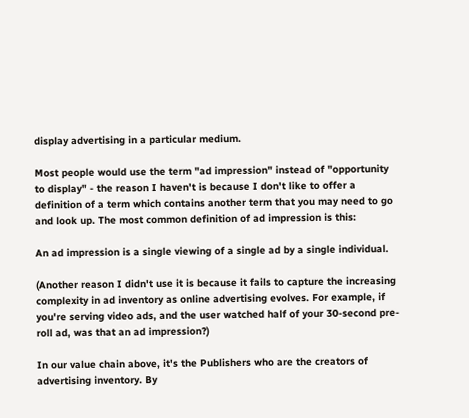display advertising in a particular medium.

Most people would use the term "ad impression" instead of "opportunity to display" - the reason I haven't is because I don't like to offer a definition of a term which contains another term that you may need to go and look up. The most common definition of ad impression is this:

An ad impression is a single viewing of a single ad by a single individual.

(Another reason I didn't use it is because it fails to capture the increasing complexity in ad inventory as online advertising evolves. For example, if you're serving video ads, and the user watched half of your 30-second pre-roll ad, was that an ad impression?)

In our value chain above, it's the Publishers who are the creators of advertising inventory. By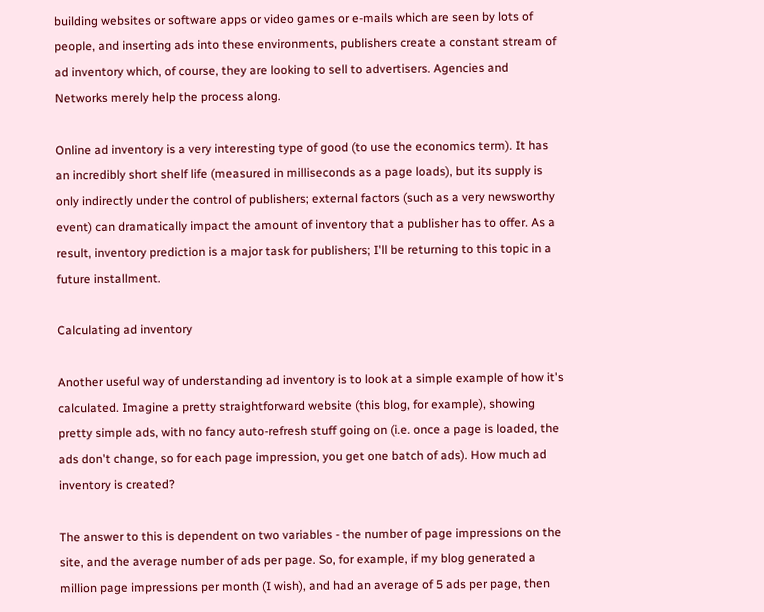building websites or software apps or video games or e-mails which are seen by lots of people, and inserting ads into these environments, publishers create a constant stream of ad inventory which, of course, they are looking to sell to advertisers. Agencies and Networks merely help the process along.

Online ad inventory is a very interesting type of good (to use the economics term). It has an incredibly short shelf life (measured in milliseconds as a page loads), but its supply is only indirectly under the control of publishers; external factors (such as a very newsworthy event) can dramatically impact the amount of inventory that a publisher has to offer. As a result, inventory prediction is a major task for publishers; I'll be returning to this topic in a future installment.

Calculating ad inventory

Another useful way of understanding ad inventory is to look at a simple example of how it's calculated. Imagine a pretty straightforward website (this blog, for example), showing pretty simple ads, with no fancy auto-refresh stuff going on (i.e. once a page is loaded, the ads don't change, so for each page impression, you get one batch of ads). How much ad inventory is created?

The answer to this is dependent on two variables - the number of page impressions on the site, and the average number of ads per page. So, for example, if my blog generated a million page impressions per month (I wish), and had an average of 5 ads per page, then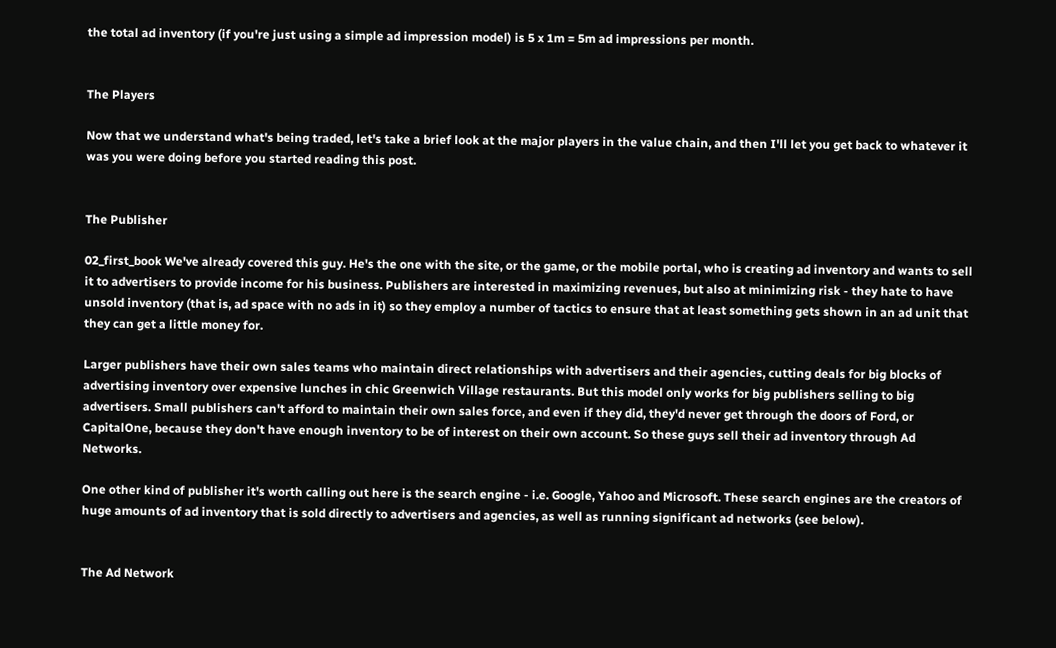the total ad inventory (if you're just using a simple ad impression model) is 5 x 1m = 5m ad impressions per month.


The Players

Now that we understand what's being traded, let's take a brief look at the major players in the value chain, and then I'll let you get back to whatever it was you were doing before you started reading this post.


The Publisher

02_first_book We've already covered this guy. He's the one with the site, or the game, or the mobile portal, who is creating ad inventory and wants to sell it to advertisers to provide income for his business. Publishers are interested in maximizing revenues, but also at minimizing risk - they hate to have unsold inventory (that is, ad space with no ads in it) so they employ a number of tactics to ensure that at least something gets shown in an ad unit that they can get a little money for.

Larger publishers have their own sales teams who maintain direct relationships with advertisers and their agencies, cutting deals for big blocks of advertising inventory over expensive lunches in chic Greenwich Village restaurants. But this model only works for big publishers selling to big advertisers. Small publishers can't afford to maintain their own sales force, and even if they did, they'd never get through the doors of Ford, or CapitalOne, because they don't have enough inventory to be of interest on their own account. So these guys sell their ad inventory through Ad Networks.

One other kind of publisher it's worth calling out here is the search engine - i.e. Google, Yahoo and Microsoft. These search engines are the creators of huge amounts of ad inventory that is sold directly to advertisers and agencies, as well as running significant ad networks (see below).


The Ad Network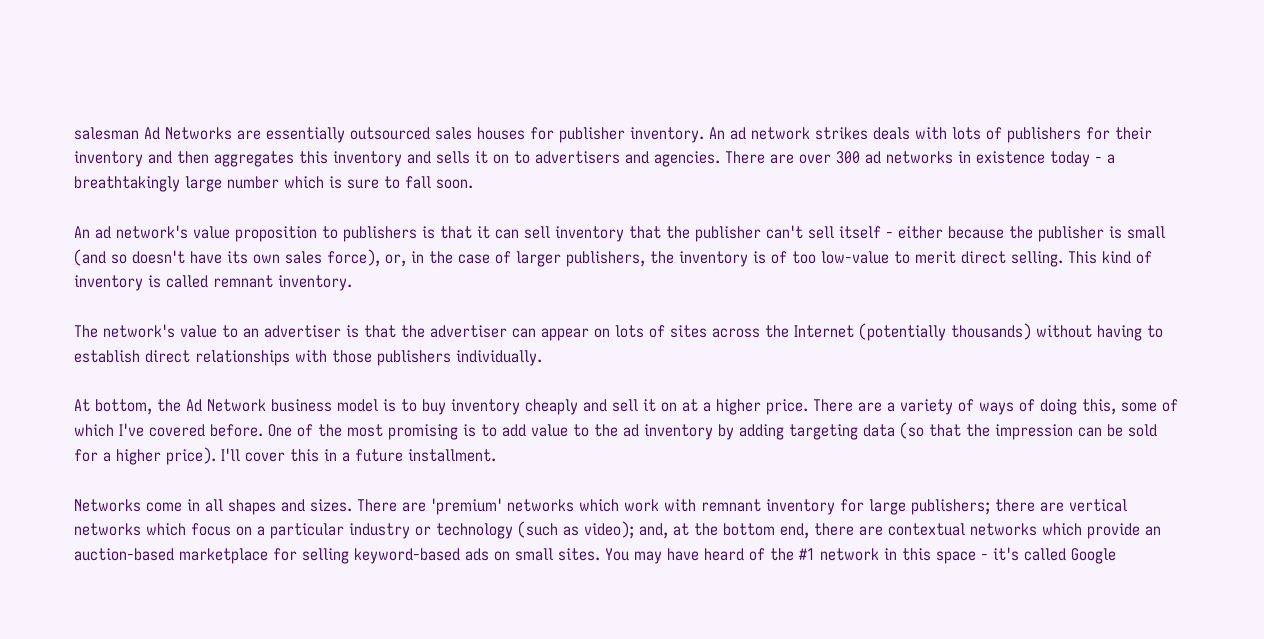salesman Ad Networks are essentially outsourced sales houses for publisher inventory. An ad network strikes deals with lots of publishers for their inventory and then aggregates this inventory and sells it on to advertisers and agencies. There are over 300 ad networks in existence today - a breathtakingly large number which is sure to fall soon.

An ad network's value proposition to publishers is that it can sell inventory that the publisher can't sell itself - either because the publisher is small (and so doesn't have its own sales force), or, in the case of larger publishers, the inventory is of too low-value to merit direct selling. This kind of inventory is called remnant inventory.

The network's value to an advertiser is that the advertiser can appear on lots of sites across the Internet (potentially thousands) without having to establish direct relationships with those publishers individually.

At bottom, the Ad Network business model is to buy inventory cheaply and sell it on at a higher price. There are a variety of ways of doing this, some of which I've covered before. One of the most promising is to add value to the ad inventory by adding targeting data (so that the impression can be sold for a higher price). I'll cover this in a future installment.

Networks come in all shapes and sizes. There are 'premium' networks which work with remnant inventory for large publishers; there are vertical networks which focus on a particular industry or technology (such as video); and, at the bottom end, there are contextual networks which provide an auction-based marketplace for selling keyword-based ads on small sites. You may have heard of the #1 network in this space - it's called Google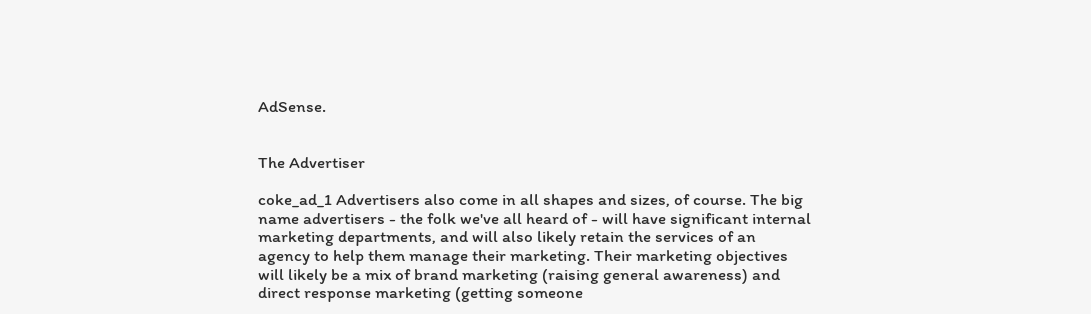AdSense.


The Advertiser

coke_ad_1 Advertisers also come in all shapes and sizes, of course. The big name advertisers - the folk we've all heard of - will have significant internal marketing departments, and will also likely retain the services of an agency to help them manage their marketing. Their marketing objectives will likely be a mix of brand marketing (raising general awareness) and direct response marketing (getting someone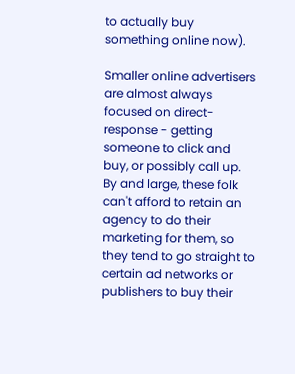to actually buy something online now).

Smaller online advertisers are almost always focused on direct-response - getting someone to click and buy, or possibly call up. By and large, these folk can't afford to retain an agency to do their marketing for them, so they tend to go straight to certain ad networks or publishers to buy their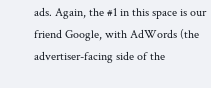ads. Again, the #1 in this space is our friend Google, with AdWords (the advertiser-facing side of the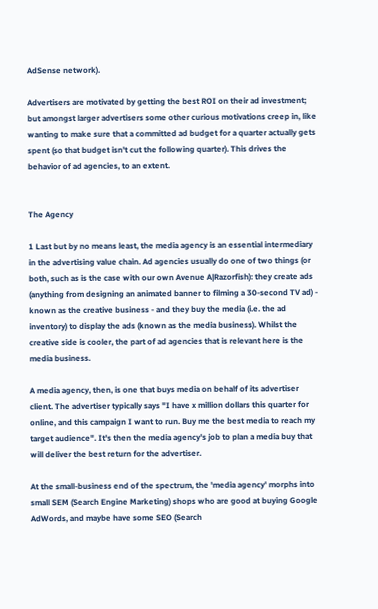AdSense network).

Advertisers are motivated by getting the best ROI on their ad investment; but amongst larger advertisers some other curious motivations creep in, like wanting to make sure that a committed ad budget for a quarter actually gets spent (so that budget isn't cut the following quarter). This drives the behavior of ad agencies, to an extent.


The Agency

1 Last but by no means least, the media agency is an essential intermediary in the advertising value chain. Ad agencies usually do one of two things (or both, such as is the case with our own Avenue A|Razorfish): they create ads (anything from designing an animated banner to filming a 30-second TV ad) - known as the creative business - and they buy the media (i.e. the ad inventory) to display the ads (known as the media business). Whilst the creative side is cooler, the part of ad agencies that is relevant here is the media business.

A media agency, then, is one that buys media on behalf of its advertiser client. The advertiser typically says "I have x million dollars this quarter for online, and this campaign I want to run. Buy me the best media to reach my target audience". It's then the media agency's job to plan a media buy that will deliver the best return for the advertiser.

At the small-business end of the spectrum, the 'media agency' morphs into small SEM (Search Engine Marketing) shops who are good at buying Google AdWords, and maybe have some SEO (Search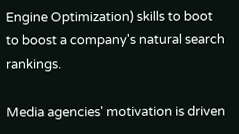Engine Optimization) skills to boot to boost a company's natural search rankings.

Media agencies' motivation is driven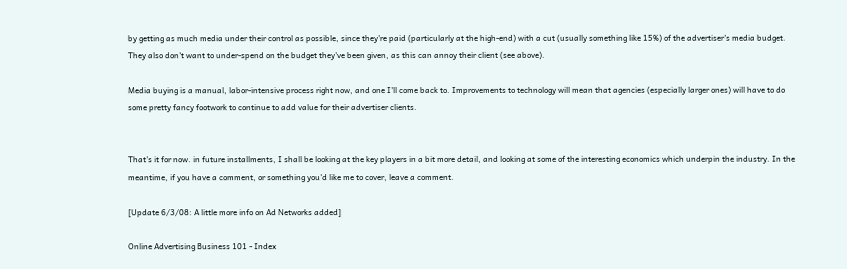by getting as much media under their control as possible, since they're paid (particularly at the high-end) with a cut (usually something like 15%) of the advertiser's media budget. They also don't want to under-spend on the budget they've been given, as this can annoy their client (see above).

Media buying is a manual, labor-intensive process right now, and one I'll come back to. Improvements to technology will mean that agencies (especially larger ones) will have to do some pretty fancy footwork to continue to add value for their advertiser clients.


That's it for now. in future installments, I shall be looking at the key players in a bit more detail, and looking at some of the interesting economics which underpin the industry. In the meantime, if you have a comment, or something you'd like me to cover, leave a comment.

[Update 6/3/08: A little more info on Ad Networks added]

Online Advertising Business 101 - Index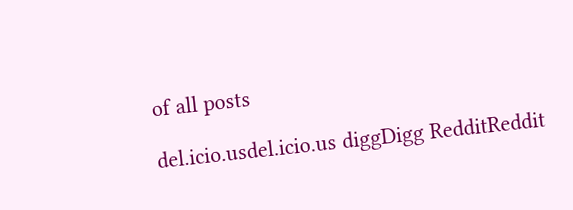of all posts

del.icio.usdel.icio.us diggDigg RedditReddit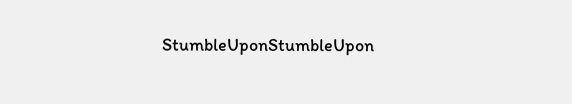StumbleUponStumbleUpon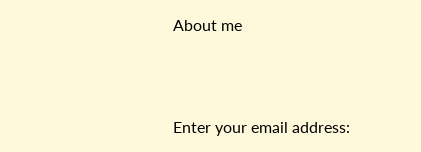About me



Enter your email address: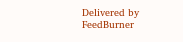Delivered by FeedBurner